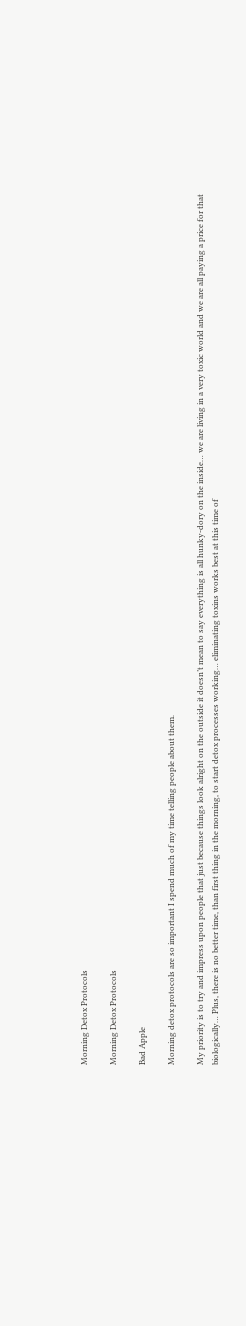Morning Detox Protocols

Morning Detox Protocols

Bad Apple

Morning detox protocols are so important I spend much of my time telling people about them.

My priority is to try and impress upon people that just because things look alright on the outside it doesn’t mean to say everything is all hunky-dory on the inside… we are living in a very toxic world and we are all paying a price for that biologically… Plus, there is no better time, than first thing in the morning, to start detox processes working… eliminating toxins works best at this time of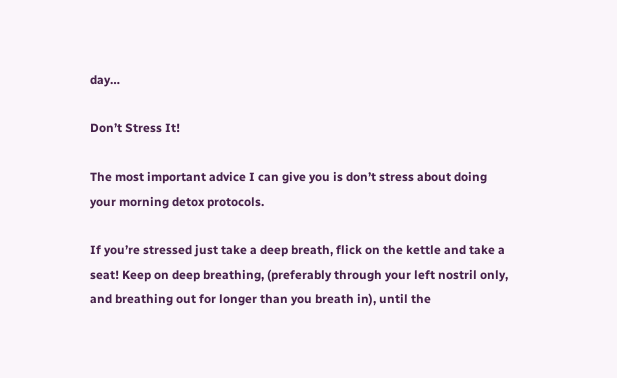day…

Don’t Stress It!

The most important advice I can give you is don’t stress about doing your morning detox protocols.

If you’re stressed just take a deep breath, flick on the kettle and take a seat! Keep on deep breathing, (preferably through your left nostril only, and breathing out for longer than you breath in), until the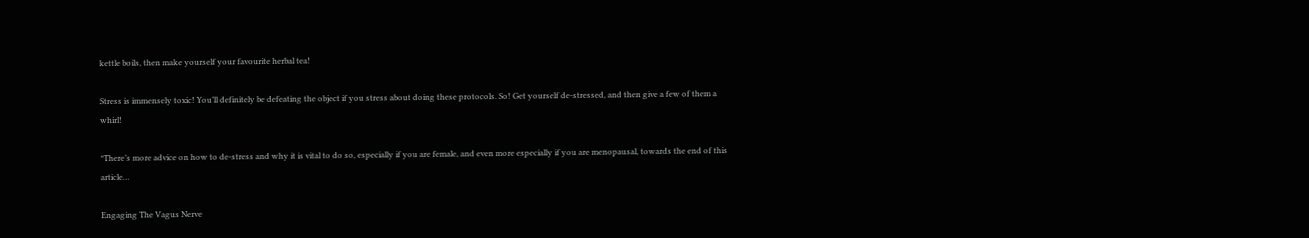kettle boils, then make yourself your favourite herbal tea!

Stress is immensely toxic! You’ll definitely be defeating the object if you stress about doing these protocols. So! Get yourself de-stressed, and then give a few of them a whirl!

*There’s more advice on how to de-stress and why it is vital to do so, especially if you are female, and even more especially if you are menopausal, towards the end of this article…

Engaging The Vagus Nerve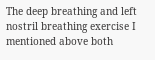The deep breathing and left nostril breathing exercise I mentioned above both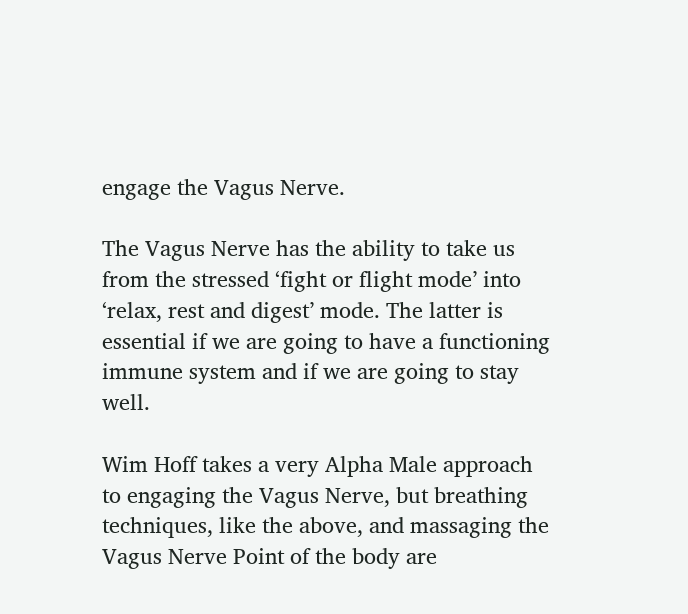engage the Vagus Nerve.

The Vagus Nerve has the ability to take us from the stressed ‘fight or flight mode’ into ‘relax, rest and digest’ mode. The latter is essential if we are going to have a functioning immune system and if we are going to stay well.

Wim Hoff takes a very Alpha Male approach to engaging the Vagus Nerve, but breathing techniques, like the above, and massaging the Vagus Nerve Point of the body are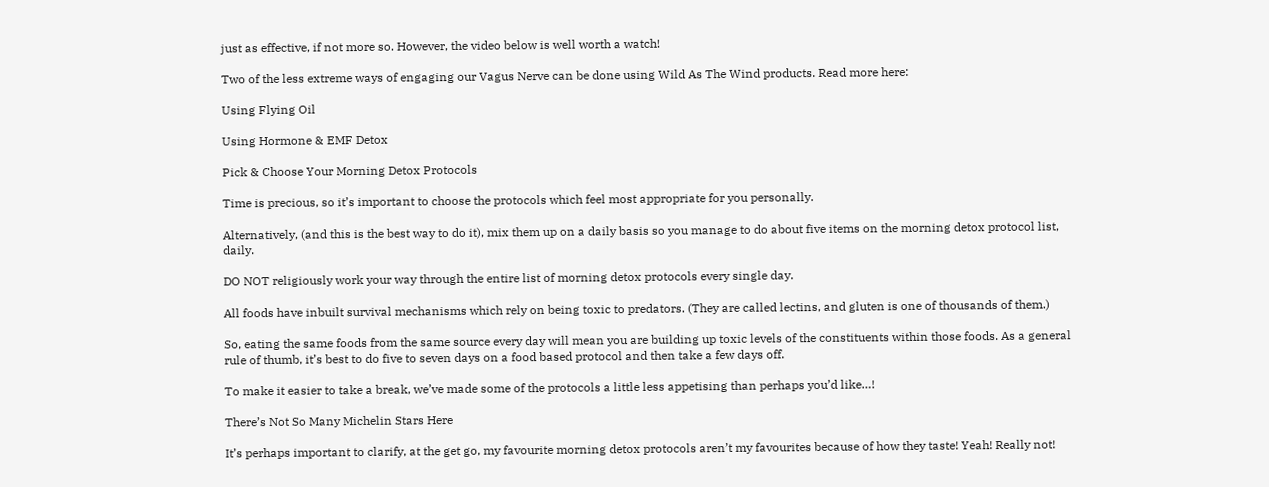just as effective, if not more so. However, the video below is well worth a watch!

Two of the less extreme ways of engaging our Vagus Nerve can be done using Wild As The Wind products. Read more here:

Using Flying Oil

Using Hormone & EMF Detox

Pick & Choose Your Morning Detox Protocols

Time is precious, so it’s important to choose the protocols which feel most appropriate for you personally.

Alternatively, (and this is the best way to do it), mix them up on a daily basis so you manage to do about five items on the morning detox protocol list, daily.

DO NOT religiously work your way through the entire list of morning detox protocols every single day.

All foods have inbuilt survival mechanisms which rely on being toxic to predators. (They are called lectins, and gluten is one of thousands of them.)

So, eating the same foods from the same source every day will mean you are building up toxic levels of the constituents within those foods. As a general rule of thumb, it’s best to do five to seven days on a food based protocol and then take a few days off.

To make it easier to take a break, we’ve made some of the protocols a little less appetising than perhaps you’d like…!

There’s Not So Many Michelin Stars Here

It’s perhaps important to clarify, at the get go, my favourite morning detox protocols aren’t my favourites because of how they taste! Yeah! Really not!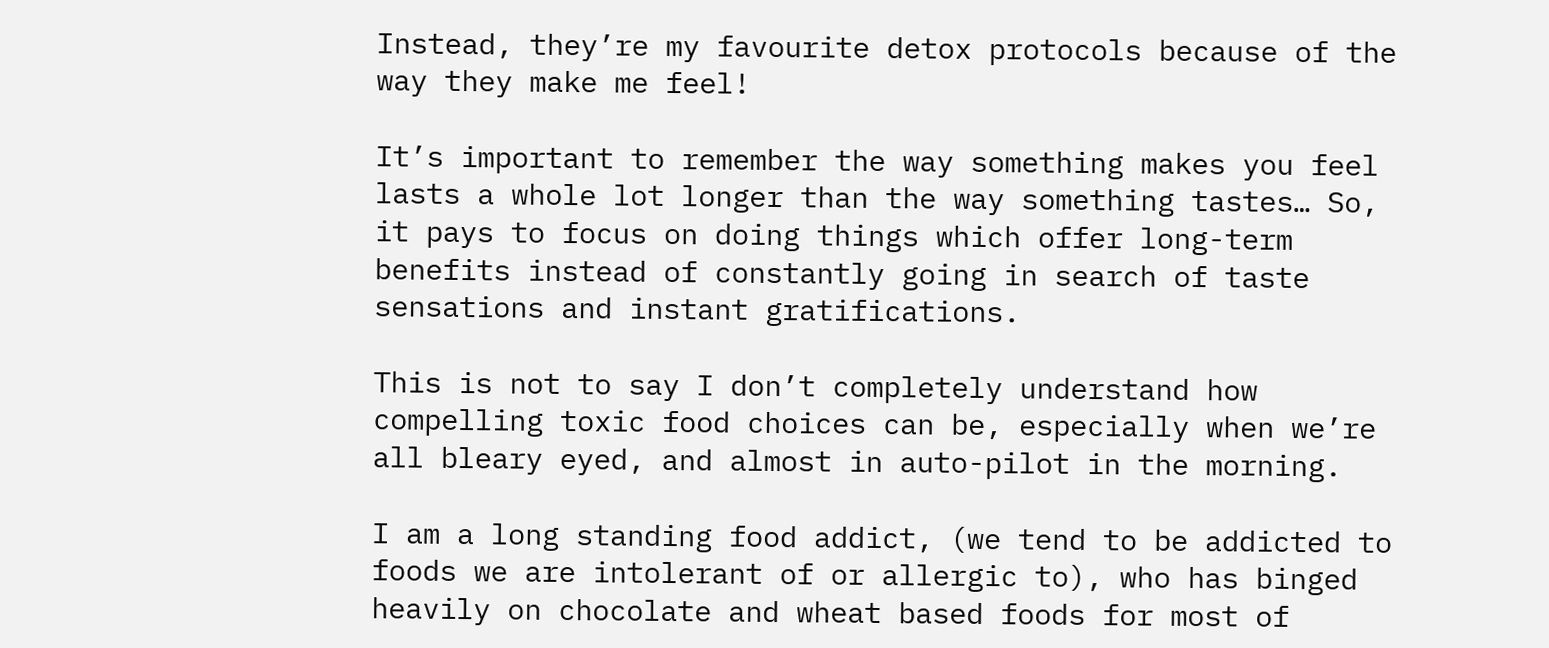Instead, they’re my favourite detox protocols because of the way they make me feel!

It’s important to remember the way something makes you feel lasts a whole lot longer than the way something tastes… So, it pays to focus on doing things which offer long-term benefits instead of constantly going in search of taste sensations and instant gratifications.

This is not to say I don’t completely understand how compelling toxic food choices can be, especially when we’re all bleary eyed, and almost in auto-pilot in the morning.

I am a long standing food addict, (we tend to be addicted to foods we are intolerant of or allergic to), who has binged heavily on chocolate and wheat based foods for most of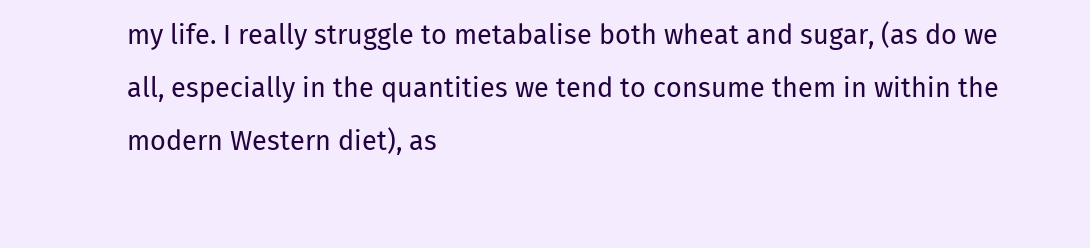my life. I really struggle to metabalise both wheat and sugar, (as do we all, especially in the quantities we tend to consume them in within the modern Western diet), as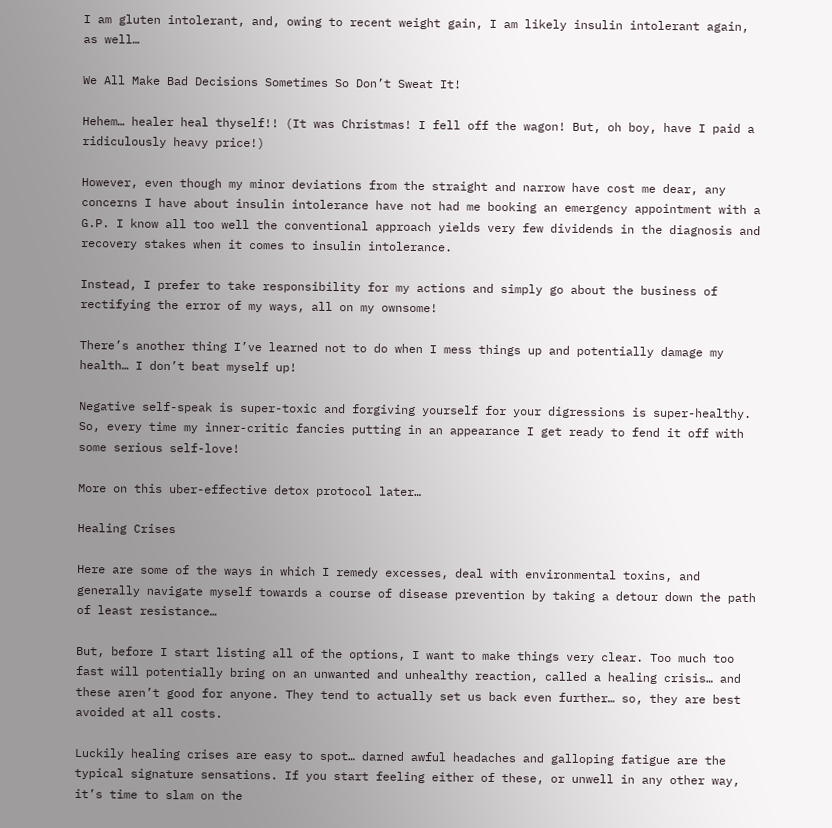I am gluten intolerant, and, owing to recent weight gain, I am likely insulin intolerant again, as well…

We All Make Bad Decisions Sometimes So Don’t Sweat It!

Hehem… healer heal thyself!! (It was Christmas! I fell off the wagon! But, oh boy, have I paid a ridiculously heavy price!)

However, even though my minor deviations from the straight and narrow have cost me dear, any concerns I have about insulin intolerance have not had me booking an emergency appointment with a G.P. I know all too well the conventional approach yields very few dividends in the diagnosis and recovery stakes when it comes to insulin intolerance.

Instead, I prefer to take responsibility for my actions and simply go about the business of rectifying the error of my ways, all on my ownsome!

There’s another thing I’ve learned not to do when I mess things up and potentially damage my health… I don’t beat myself up!

Negative self-speak is super-toxic and forgiving yourself for your digressions is super-healthy. So, every time my inner-critic fancies putting in an appearance I get ready to fend it off with some serious self-love!

More on this uber-effective detox protocol later…

Healing Crises

Here are some of the ways in which I remedy excesses, deal with environmental toxins, and generally navigate myself towards a course of disease prevention by taking a detour down the path of least resistance…

But, before I start listing all of the options, I want to make things very clear. Too much too fast will potentially bring on an unwanted and unhealthy reaction, called a healing crisis… and these aren’t good for anyone. They tend to actually set us back even further… so, they are best avoided at all costs.

Luckily healing crises are easy to spot… darned awful headaches and galloping fatigue are the typical signature sensations. If you start feeling either of these, or unwell in any other way, it’s time to slam on the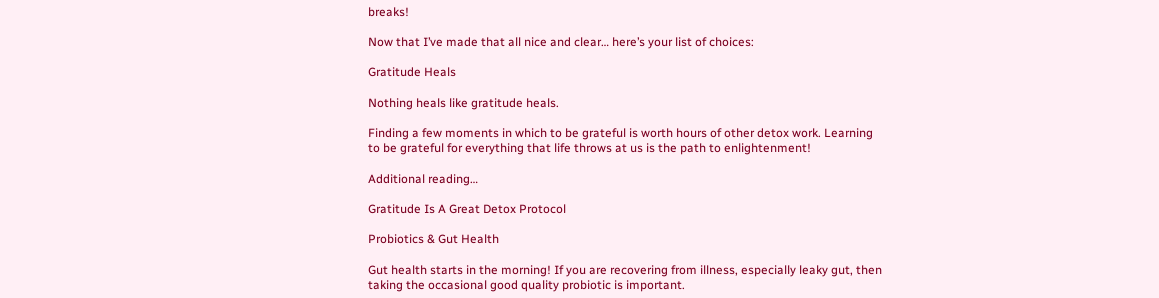breaks!

Now that I’ve made that all nice and clear… here’s your list of choices:

Gratitude Heals

Nothing heals like gratitude heals.

Finding a few moments in which to be grateful is worth hours of other detox work. Learning to be grateful for everything that life throws at us is the path to enlightenment!

Additional reading…

Gratitude Is A Great Detox Protocol

Probiotics & Gut Health

Gut health starts in the morning! If you are recovering from illness, especially leaky gut, then taking the occasional good quality probiotic is important.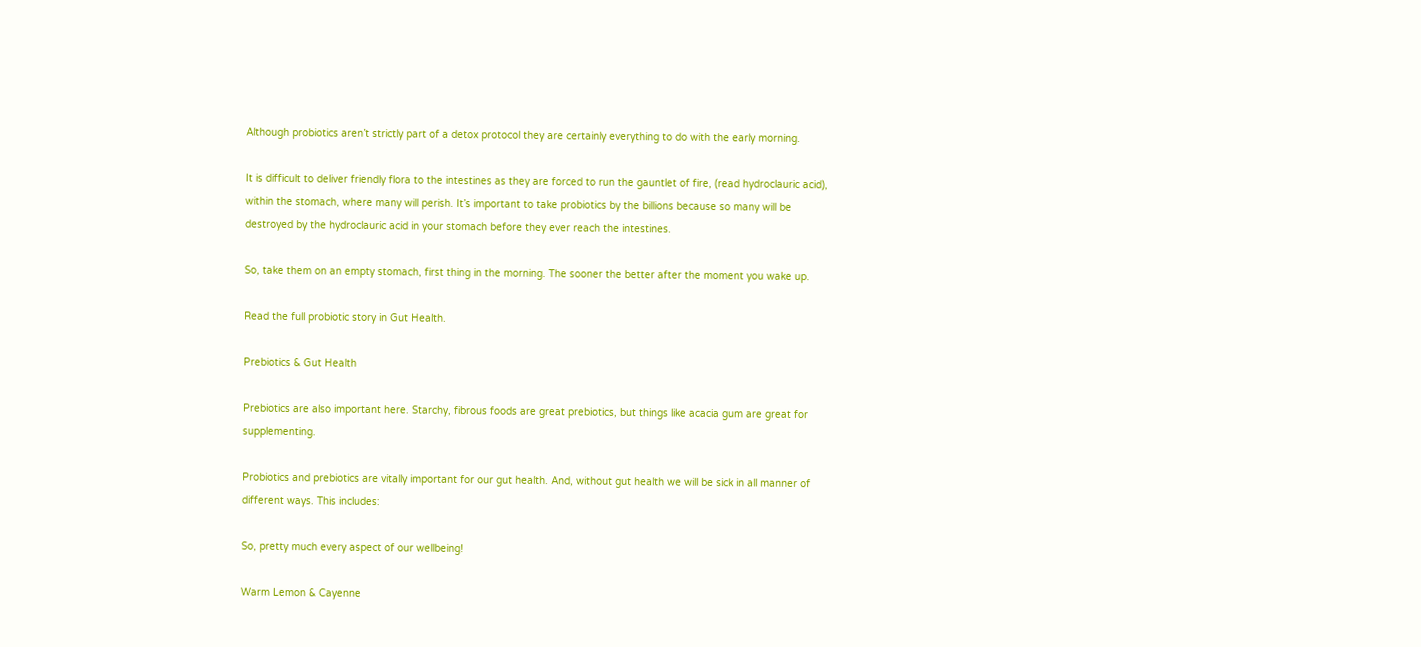Although probiotics aren’t strictly part of a detox protocol they are certainly everything to do with the early morning.

It is difficult to deliver friendly flora to the intestines as they are forced to run the gauntlet of fire, (read hydroclauric acid), within the stomach, where many will perish. It’s important to take probiotics by the billions because so many will be destroyed by the hydroclauric acid in your stomach before they ever reach the intestines.

So, take them on an empty stomach, first thing in the morning. The sooner the better after the moment you wake up.

Read the full probiotic story in Gut Health.

Prebiotics & Gut Health

Prebiotics are also important here. Starchy, fibrous foods are great prebiotics, but things like acacia gum are great for supplementing.

Probiotics and prebiotics are vitally important for our gut health. And, without gut health we will be sick in all manner of different ways. This includes:

So, pretty much every aspect of our wellbeing!

Warm Lemon & Cayenne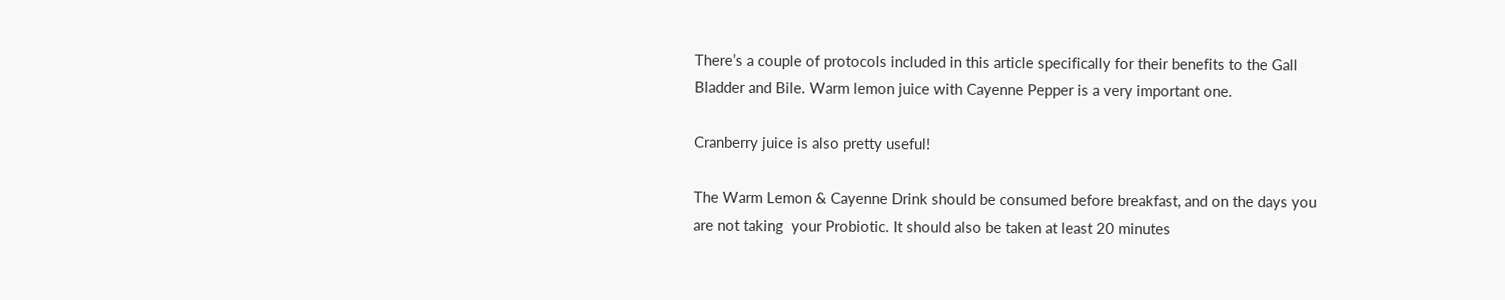There’s a couple of protocols included in this article specifically for their benefits to the Gall Bladder and Bile. Warm lemon juice with Cayenne Pepper is a very important one.

Cranberry juice is also pretty useful!

The Warm Lemon & Cayenne Drink should be consumed before breakfast, and on the days you are not taking  your Probiotic. It should also be taken at least 20 minutes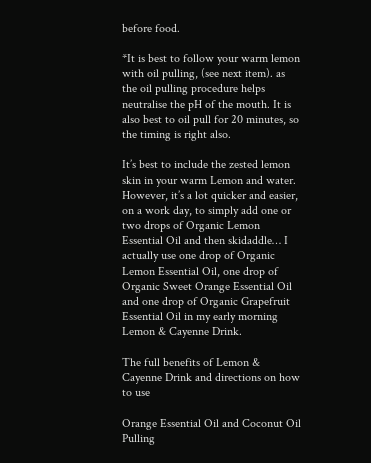before food.

*It is best to follow your warm lemon with oil pulling, (see next item). as the oil pulling procedure helps neutralise the pH of the mouth. It is also best to oil pull for 20 minutes, so the timing is right also.

It’s best to include the zested lemon skin in your warm Lemon and water. However, it’s a lot quicker and easier, on a work day, to simply add one or two drops of Organic Lemon Essential Oil and then skidaddle… I actually use one drop of Organic Lemon Essential Oil, one drop of Organic Sweet Orange Essential Oil and one drop of Organic Grapefruit Essential Oil in my early morning Lemon & Cayenne Drink.

The full benefits of Lemon & Cayenne Drink and directions on how to use

Orange Essential Oil and Coconut Oil Pulling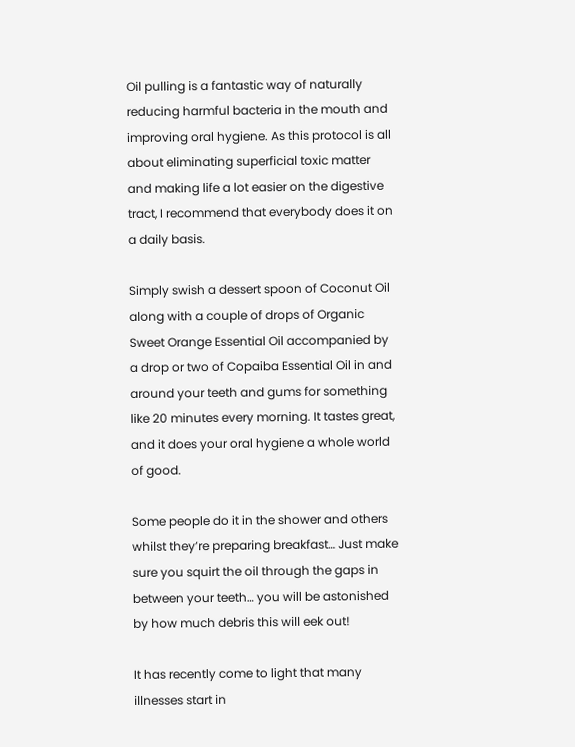Oil pulling is a fantastic way of naturally reducing harmful bacteria in the mouth and improving oral hygiene. As this protocol is all about eliminating superficial toxic matter and making life a lot easier on the digestive tract, I recommend that everybody does it on a daily basis.

Simply swish a dessert spoon of Coconut Oil along with a couple of drops of Organic Sweet Orange Essential Oil accompanied by a drop or two of Copaiba Essential Oil in and around your teeth and gums for something like 20 minutes every morning. It tastes great, and it does your oral hygiene a whole world of good.

Some people do it in the shower and others whilst they’re preparing breakfast… Just make sure you squirt the oil through the gaps in between your teeth… you will be astonished by how much debris this will eek out!

It has recently come to light that many illnesses start in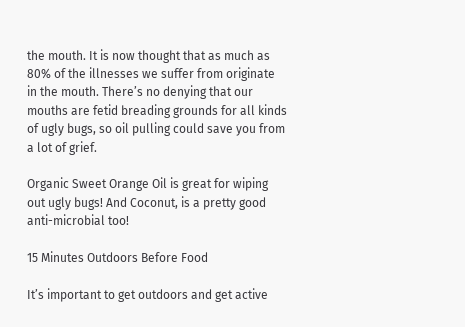the mouth. It is now thought that as much as 80% of the illnesses we suffer from originate in the mouth. There’s no denying that our mouths are fetid breading grounds for all kinds of ugly bugs, so oil pulling could save you from a lot of grief.

Organic Sweet Orange Oil is great for wiping out ugly bugs! And Coconut, is a pretty good anti-microbial too!

15 Minutes Outdoors Before Food

It’s important to get outdoors and get active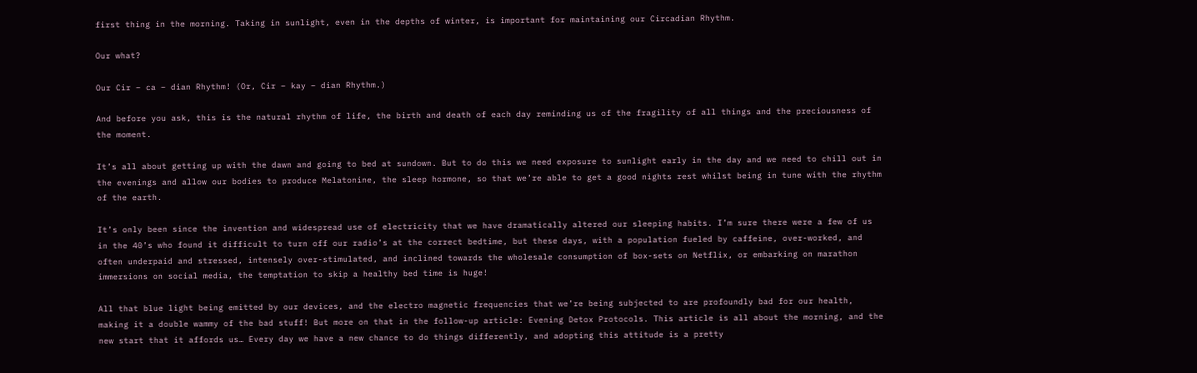first thing in the morning. Taking in sunlight, even in the depths of winter, is important for maintaining our Circadian Rhythm.

Our what?

Our Cir – ca – dian Rhythm! (Or, Cir – kay – dian Rhythm.)

And before you ask, this is the natural rhythm of life, the birth and death of each day reminding us of the fragility of all things and the preciousness of the moment.

It’s all about getting up with the dawn and going to bed at sundown. But to do this we need exposure to sunlight early in the day and we need to chill out in the evenings and allow our bodies to produce Melatonine, the sleep hormone, so that we’re able to get a good nights rest whilst being in tune with the rhythm of the earth.

It’s only been since the invention and widespread use of electricity that we have dramatically altered our sleeping habits. I’m sure there were a few of us in the 40’s who found it difficult to turn off our radio’s at the correct bedtime, but these days, with a population fueled by caffeine, over-worked, and often underpaid and stressed, intensely over-stimulated, and inclined towards the wholesale consumption of box-sets on Netflix, or embarking on marathon immersions on social media, the temptation to skip a healthy bed time is huge!

All that blue light being emitted by our devices, and the electro magnetic frequencies that we’re being subjected to are profoundly bad for our health, making it a double wammy of the bad stuff! But more on that in the follow-up article: Evening Detox Protocols. This article is all about the morning, and the new start that it affords us… Every day we have a new chance to do things differently, and adopting this attitude is a pretty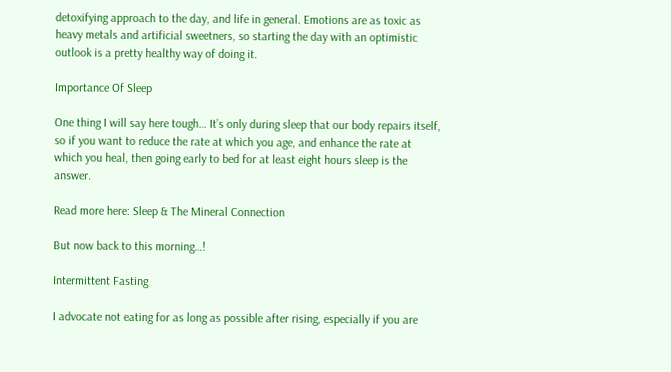detoxifying approach to the day, and life in general. Emotions are as toxic as heavy metals and artificial sweetners, so starting the day with an optimistic outlook is a pretty healthy way of doing it.

Importance Of Sleep

One thing I will say here tough… It’s only during sleep that our body repairs itself, so if you want to reduce the rate at which you age, and enhance the rate at which you heal, then going early to bed for at least eight hours sleep is the answer.

Read more here: Sleep & The Mineral Connection

But now back to this morning…!

Intermittent Fasting

I advocate not eating for as long as possible after rising, especially if you are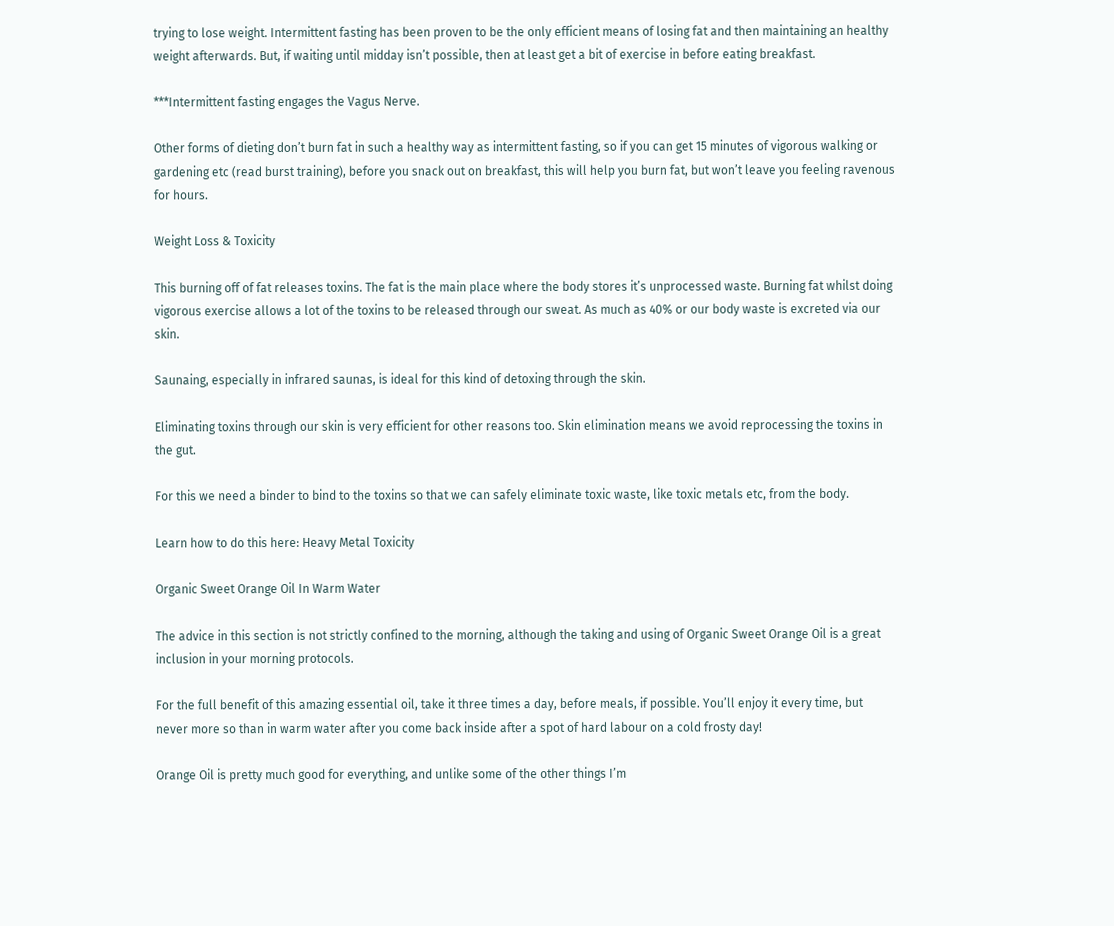trying to lose weight. Intermittent fasting has been proven to be the only efficient means of losing fat and then maintaining an healthy weight afterwards. But, if waiting until midday isn’t possible, then at least get a bit of exercise in before eating breakfast.

***Intermittent fasting engages the Vagus Nerve.

Other forms of dieting don’t burn fat in such a healthy way as intermittent fasting, so if you can get 15 minutes of vigorous walking or gardening etc (read burst training), before you snack out on breakfast, this will help you burn fat, but won’t leave you feeling ravenous for hours.

Weight Loss & Toxicity

This burning off of fat releases toxins. The fat is the main place where the body stores it’s unprocessed waste. Burning fat whilst doing vigorous exercise allows a lot of the toxins to be released through our sweat. As much as 40% or our body waste is excreted via our skin.

Saunaing, especially in infrared saunas, is ideal for this kind of detoxing through the skin.

Eliminating toxins through our skin is very efficient for other reasons too. Skin elimination means we avoid reprocessing the toxins in the gut.

For this we need a binder to bind to the toxins so that we can safely eliminate toxic waste, like toxic metals etc, from the body.

Learn how to do this here: Heavy Metal Toxicity

Organic Sweet Orange Oil In Warm Water

The advice in this section is not strictly confined to the morning, although the taking and using of Organic Sweet Orange Oil is a great inclusion in your morning protocols.

For the full benefit of this amazing essential oil, take it three times a day, before meals, if possible. You’ll enjoy it every time, but never more so than in warm water after you come back inside after a spot of hard labour on a cold frosty day!

Orange Oil is pretty much good for everything, and unlike some of the other things I’m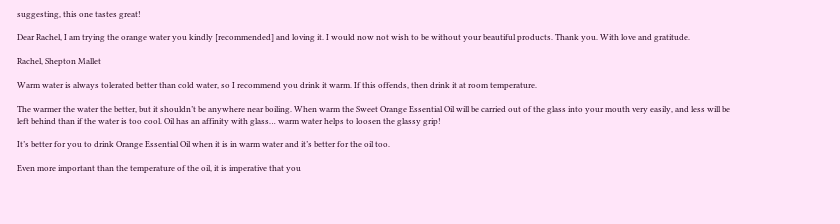suggesting, this one tastes great!

Dear Rachel, I am trying the orange water you kindly [recommended] and loving it. I would now not wish to be without your beautiful products. Thank you. With love and gratitude.

Rachel, Shepton Mallet

Warm water is always tolerated better than cold water, so I recommend you drink it warm. If this offends, then drink it at room temperature.

The warmer the water the better, but it shouldn’t be anywhere near boiling. When warm the Sweet Orange Essential Oil will be carried out of the glass into your mouth very easily, and less will be left behind than if the water is too cool. Oil has an affinity with glass… warm water helps to loosen the glassy grip!

It’s better for you to drink Orange Essential Oil when it is in warm water and it’s better for the oil too.

Even more important than the temperature of the oil, it is imperative that you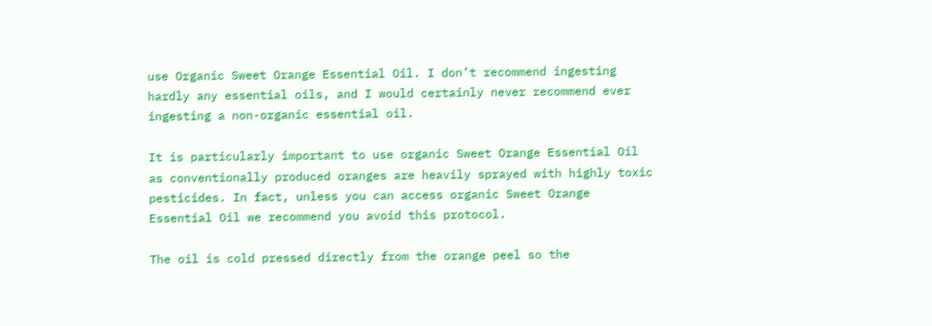use Organic Sweet Orange Essential Oil. I don’t recommend ingesting hardly any essential oils, and I would certainly never recommend ever ingesting a non-organic essential oil.

It is particularly important to use organic Sweet Orange Essential Oil as conventionally produced oranges are heavily sprayed with highly toxic pesticides. In fact, unless you can access organic Sweet Orange Essential Oil we recommend you avoid this protocol.

The oil is cold pressed directly from the orange peel so the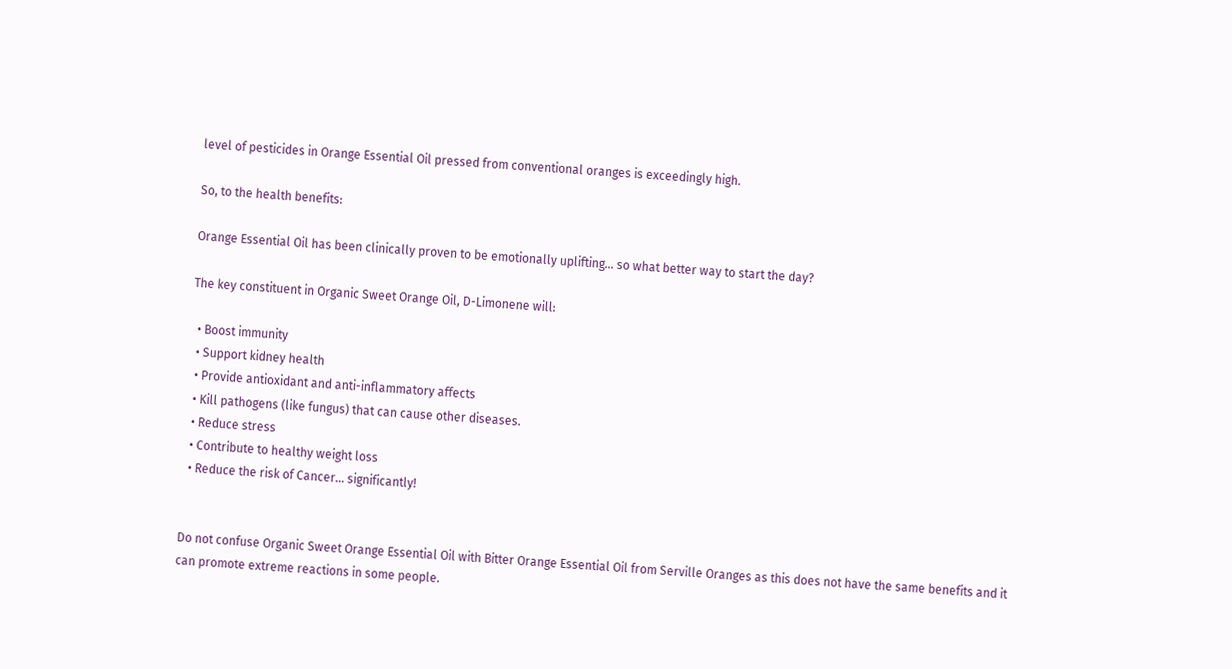level of pesticides in Orange Essential Oil pressed from conventional oranges is exceedingly high.

So, to the health benefits:

Orange Essential Oil has been clinically proven to be emotionally uplifting… so what better way to start the day?

The key constituent in Organic Sweet Orange Oil, D-Limonene will:

  • Boost immunity
  • Support kidney health
  • Provide antioxidant and anti-inflammatory affects
  • Kill pathogens (like fungus) that can cause other diseases.
  • Reduce stress
  • Contribute to healthy weight loss
  • Reduce the risk of Cancer… significantly!


Do not confuse Organic Sweet Orange Essential Oil with Bitter Orange Essential Oil from Serville Oranges as this does not have the same benefits and it can promote extreme reactions in some people.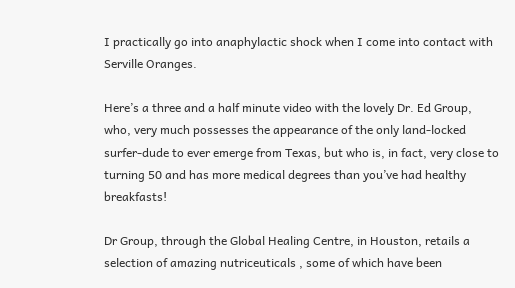I practically go into anaphylactic shock when I come into contact with Serville Oranges.

Here’s a three and a half minute video with the lovely Dr. Ed Group, who, very much possesses the appearance of the only land-locked surfer-dude to ever emerge from Texas, but who is, in fact, very close to turning 50 and has more medical degrees than you’ve had healthy breakfasts!

Dr Group, through the Global Healing Centre, in Houston, retails a selection of amazing nutriceuticals , some of which have been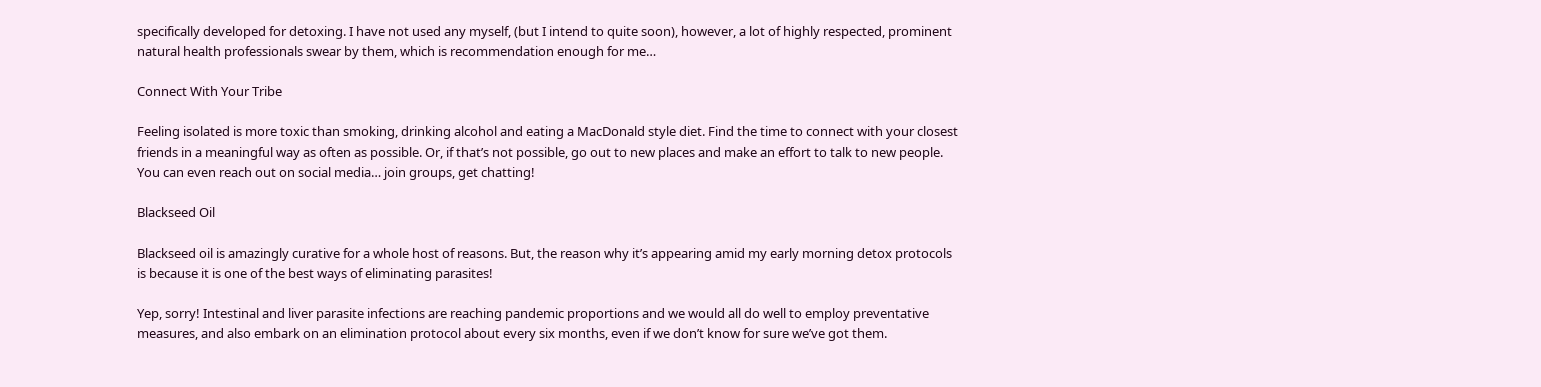specifically developed for detoxing. I have not used any myself, (but I intend to quite soon), however, a lot of highly respected, prominent natural health professionals swear by them, which is recommendation enough for me…

Connect With Your Tribe

Feeling isolated is more toxic than smoking, drinking alcohol and eating a MacDonald style diet. Find the time to connect with your closest friends in a meaningful way as often as possible. Or, if that’s not possible, go out to new places and make an effort to talk to new people. You can even reach out on social media… join groups, get chatting!

Blackseed Oil

Blackseed oil is amazingly curative for a whole host of reasons. But, the reason why it’s appearing amid my early morning detox protocols is because it is one of the best ways of eliminating parasites!

Yep, sorry! Intestinal and liver parasite infections are reaching pandemic proportions and we would all do well to employ preventative measures, and also embark on an elimination protocol about every six months, even if we don’t know for sure we’ve got them.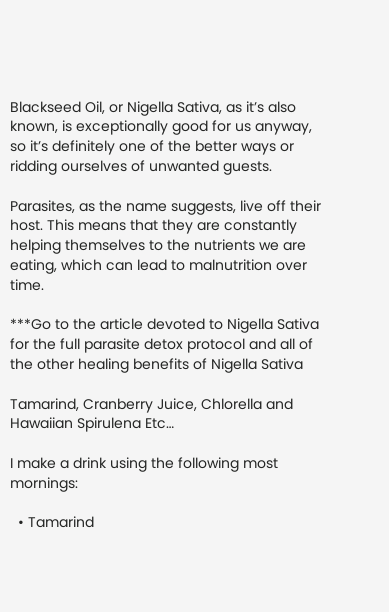Blackseed Oil, or Nigella Sativa, as it’s also known, is exceptionally good for us anyway, so it’s definitely one of the better ways or ridding ourselves of unwanted guests.

Parasites, as the name suggests, live off their host. This means that they are constantly helping themselves to the nutrients we are eating, which can lead to malnutrition over time.

***Go to the article devoted to Nigella Sativa for the full parasite detox protocol and all of the other healing benefits of Nigella Sativa

Tamarind, Cranberry Juice, Chlorella and Hawaiian Spirulena Etc…

I make a drink using the following most mornings:

  • Tamarind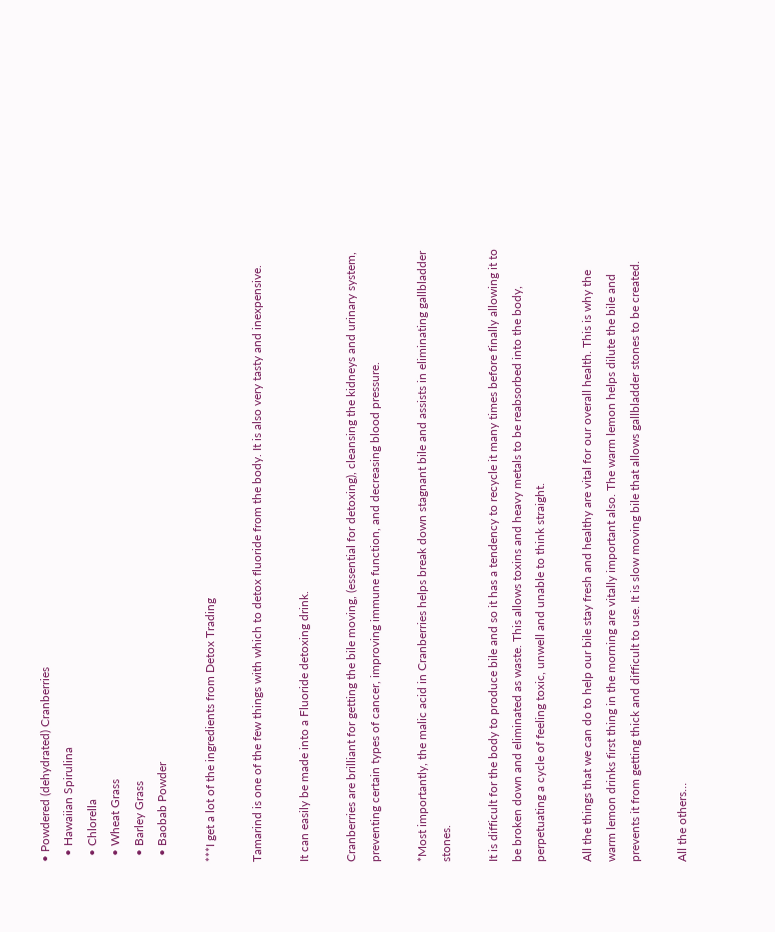• Powdered (dehydrated) Cranberries
  • Hawaiian Spirulina
  • Chlorella
  • Wheat Grass
  • Barley Grass
  • Baobab Powder

***I get a lot of the ingredients from Detox Trading

Tamarind is one of the few things with which to detox fluoride from the body. It is also very tasty and inexpensive.

It can easily be made into a Fluoride detoxing drink.

Cranberries are brilliant for getting the bile moving, (essential for detoxing), cleansing the kidneys and urinary system, preventing certain types of cancer, improving immune function, and decreasing blood pressure.

*Most importantly, the malic acid in Cranberries helps break down stagnant bile and assists in eliminating gallbladder stones.

It is difficult for the body to produce bile and so it has a tendency to recycle it many times before finally allowing it to be broken down and eliminated as waste. This allows toxins and heavy metals to be reabsorbed into the body, perpetuating a cycle of feeling toxic, unwell and unable to think straight.

All the things that we can do to help our bile stay fresh and healthy are vital for our overall health. This is why the warm lemon drinks first thing in the morning are vitally important also. The warm lemon helps dilute the bile and prevents it from getting thick and difficult to use. It is slow moving bile that allows gallbladder stones to be created.

All the others…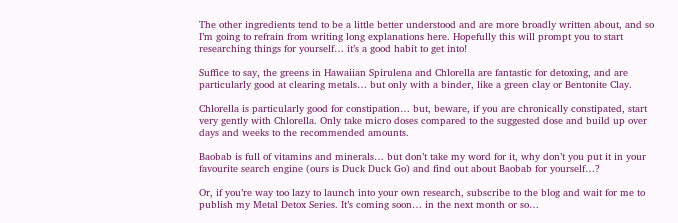The other ingredients tend to be a little better understood and are more broadly written about, and so I’m going to refrain from writing long explanations here. Hopefully this will prompt you to start researching things for yourself… it’s a good habit to get into!

Suffice to say, the greens in Hawaiian Spirulena and Chlorella are fantastic for detoxing, and are particularly good at clearing metals… but only with a binder, like a green clay or Bentonite Clay.

Chlorella is particularly good for constipation… but, beware, if you are chronically constipated, start very gently with Chlorella. Only take micro doses compared to the suggested dose and build up over days and weeks to the recommended amounts.

Baobab is full of vitamins and minerals… but don’t take my word for it, why don’t you put it in your favourite search engine (ours is Duck Duck Go) and find out about Baobab for yourself…?

Or, if you’re way too lazy to launch into your own research, subscribe to the blog and wait for me to publish my Metal Detox Series. It’s coming soon… in the next month or so…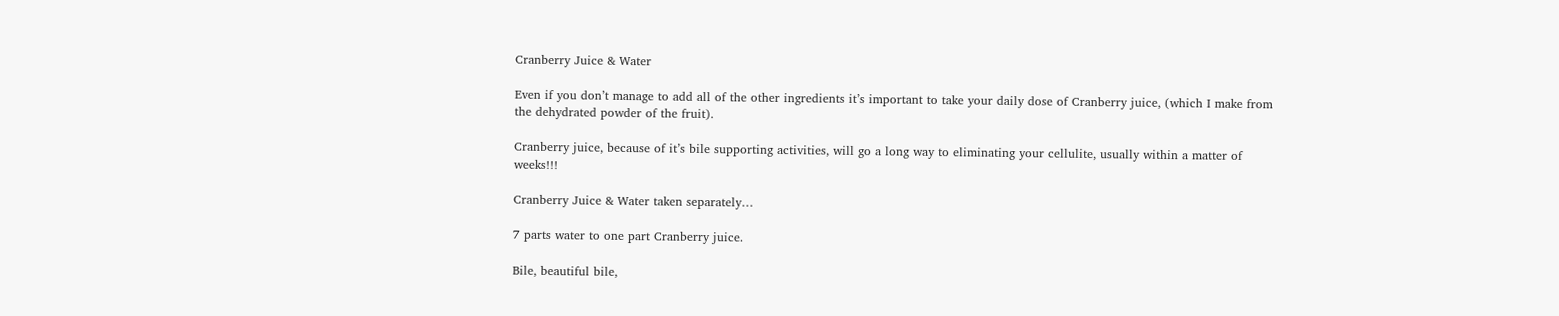Cranberry Juice & Water

Even if you don’t manage to add all of the other ingredients it’s important to take your daily dose of Cranberry juice, (which I make from the dehydrated powder of the fruit).

Cranberry juice, because of it’s bile supporting activities, will go a long way to eliminating your cellulite, usually within a matter of weeks!!!

Cranberry Juice & Water taken separately…

7 parts water to one part Cranberry juice.

Bile, beautiful bile,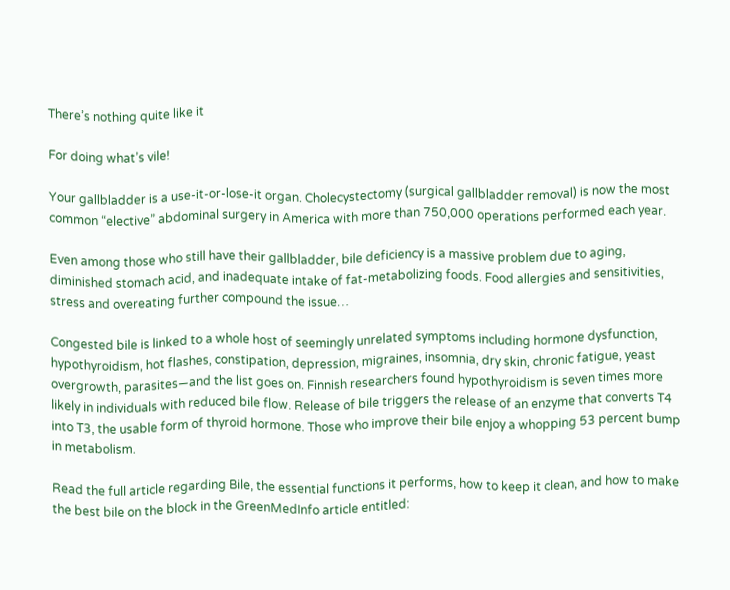There’s nothing quite like it

For doing what’s vile!

Your gallbladder is a use-it-or-lose-it organ. Cholecystectomy (surgical gallbladder removal) is now the most common “elective” abdominal surgery in America with more than 750,000 operations performed each year.

Even among those who still have their gallbladder, bile deficiency is a massive problem due to aging, diminished stomach acid, and inadequate intake of fat-metabolizing foods. Food allergies and sensitivities, stress and overeating further compound the issue…

Congested bile is linked to a whole host of seemingly unrelated symptoms including hormone dysfunction, hypothyroidism, hot flashes, constipation, depression, migraines, insomnia, dry skin, chronic fatigue, yeast overgrowth, parasites—and the list goes on. Finnish researchers found hypothyroidism is seven times more likely in individuals with reduced bile flow. Release of bile triggers the release of an enzyme that converts T4 into T3, the usable form of thyroid hormone. Those who improve their bile enjoy a whopping 53 percent bump in metabolism.

Read the full article regarding Bile, the essential functions it performs, how to keep it clean, and how to make the best bile on the block in the GreenMedInfo article entitled: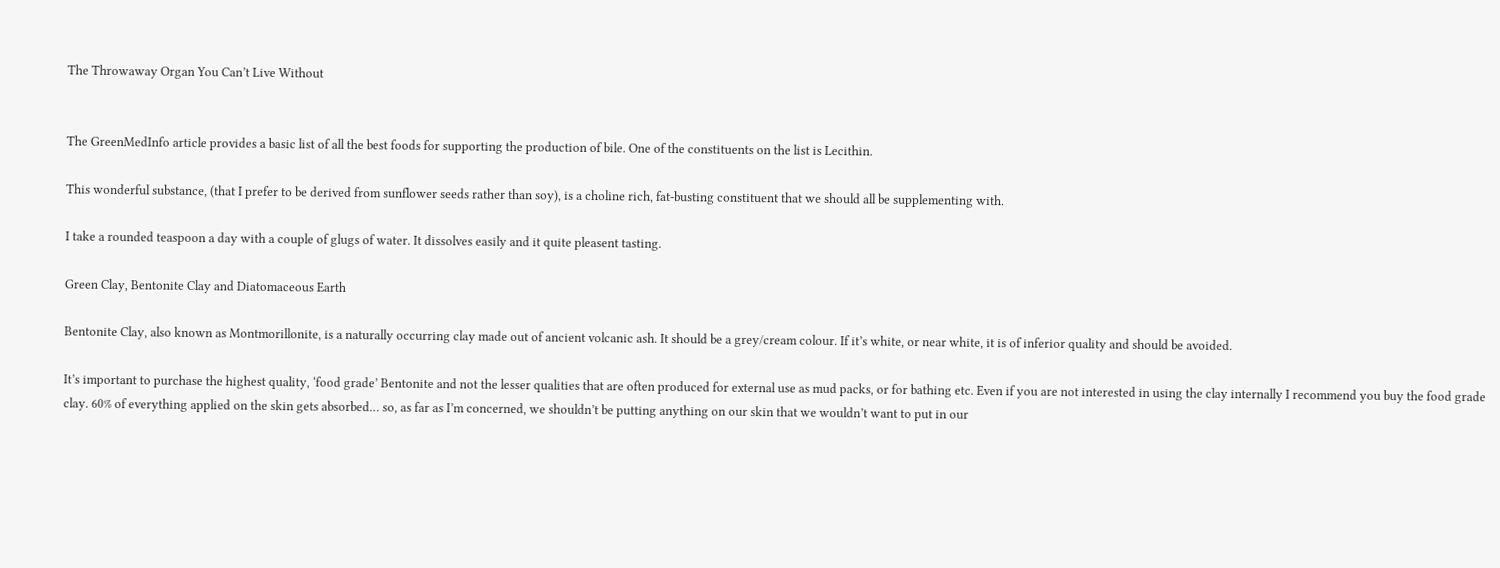The Throwaway Organ You Can’t Live Without


The GreenMedInfo article provides a basic list of all the best foods for supporting the production of bile. One of the constituents on the list is Lecithin.

This wonderful substance, (that I prefer to be derived from sunflower seeds rather than soy), is a choline rich, fat-busting constituent that we should all be supplementing with.

I take a rounded teaspoon a day with a couple of glugs of water. It dissolves easily and it quite pleasent tasting.

Green Clay, Bentonite Clay and Diatomaceous Earth

Bentonite Clay, also known as Montmorillonite, is a naturally occurring clay made out of ancient volcanic ash. It should be a grey/cream colour. If it’s white, or near white, it is of inferior quality and should be avoided.

It’s important to purchase the highest quality, ‘food grade’ Bentonite and not the lesser qualities that are often produced for external use as mud packs, or for bathing etc. Even if you are not interested in using the clay internally I recommend you buy the food grade clay. 60% of everything applied on the skin gets absorbed… so, as far as I’m concerned, we shouldn’t be putting anything on our skin that we wouldn’t want to put in our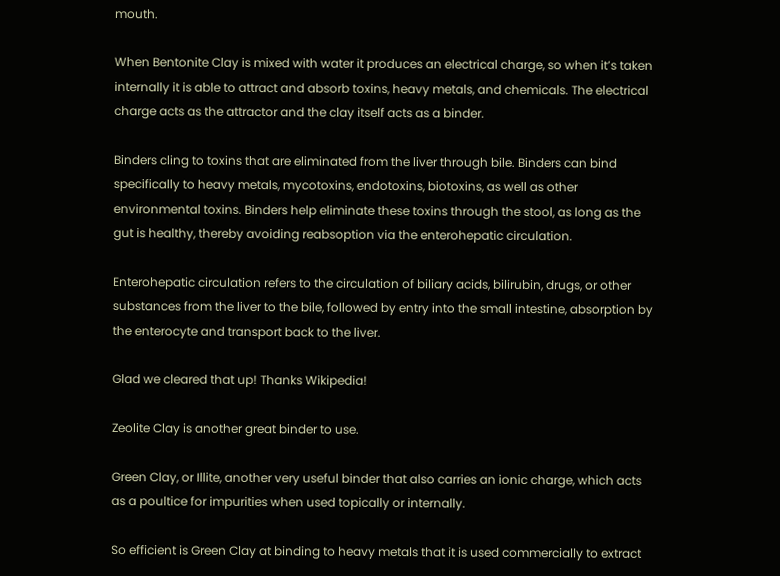mouth.

When Bentonite Clay is mixed with water it produces an electrical charge, so when it’s taken internally it is able to attract and absorb toxins, heavy metals, and chemicals. The electrical charge acts as the attractor and the clay itself acts as a binder.

Binders cling to toxins that are eliminated from the liver through bile. Binders can bind specifically to heavy metals, mycotoxins, endotoxins, biotoxins, as well as other environmental toxins. Binders help eliminate these toxins through the stool, as long as the gut is healthy, thereby avoiding reabsoption via the enterohepatic circulation.

Enterohepatic circulation refers to the circulation of biliary acids, bilirubin, drugs, or other substances from the liver to the bile, followed by entry into the small intestine, absorption by the enterocyte and transport back to the liver.

Glad we cleared that up! Thanks Wikipedia!

Zeolite Clay is another great binder to use.

Green Clay, or Illite, another very useful binder that also carries an ionic charge, which acts as a poultice for impurities when used topically or internally.

So efficient is Green Clay at binding to heavy metals that it is used commercially to extract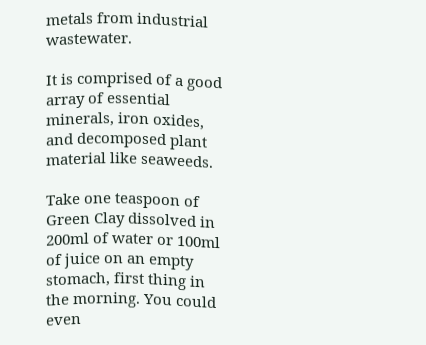metals from industrial wastewater.

It is comprised of a good array of essential minerals, iron oxides, and decomposed plant material like seaweeds.

Take one teaspoon of Green Clay dissolved in 200ml of water or 100ml of juice on an empty stomach, first thing in the morning. You could even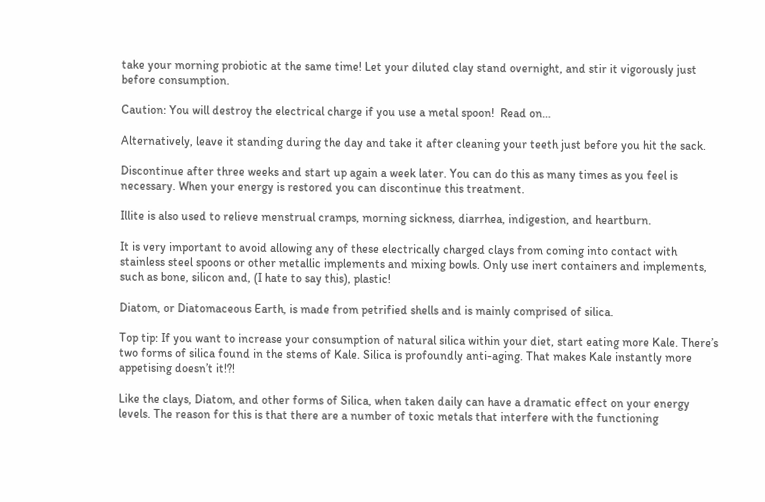take your morning probiotic at the same time! Let your diluted clay stand overnight, and stir it vigorously just before consumption.

Caution: You will destroy the electrical charge if you use a metal spoon!  Read on…

Alternatively, leave it standing during the day and take it after cleaning your teeth just before you hit the sack.

Discontinue after three weeks and start up again a week later. You can do this as many times as you feel is necessary. When your energy is restored you can discontinue this treatment.

Illite is also used to relieve menstrual cramps, morning sickness, diarrhea, indigestion, and heartburn.

It is very important to avoid allowing any of these electrically charged clays from coming into contact with stainless steel spoons or other metallic implements and mixing bowls. Only use inert containers and implements, such as bone, silicon and, (I hate to say this), plastic!

Diatom, or Diatomaceous Earth, is made from petrified shells and is mainly comprised of silica.

Top tip: If you want to increase your consumption of natural silica within your diet, start eating more Kale. There’s two forms of silica found in the stems of Kale. Silica is profoundly anti-aging. That makes Kale instantly more appetising doesn’t it!?!

Like the clays, Diatom, and other forms of Silica, when taken daily can have a dramatic effect on your energy levels. The reason for this is that there are a number of toxic metals that interfere with the functioning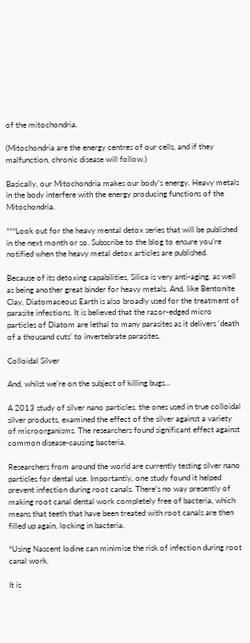of the mitochondria.

(Mitochondria are the energy centres of our cells, and if they malfunction, chronic disease will follow.)

Basically, our Mitochondria makes our body’s energy. Heavy metals in the body interfere with the energy producing functions of the Mitochondria.

***Look out for the heavy mental detox series that will be published in the next month or so. Subscribe to the blog to ensure you’re notified when the heavy metal detox articles are published.

Because of its detoxing capabilities, Silica is very anti-aging, as well as being another great binder for heavy metals. And, like Bentonite Clay, Diatomaceous Earth is also broadly used for the treatment of parasite infections. It is believed that the razor-edged micro particles of Diatom are lethal to many parasites as it delivers ‘death of a thousand cuts’ to invertebrate parasites.

Colloidal Silver

And, whilst we’re on the subject of killing bugs…

A 2013 study of silver nano particles, the ones used in true colloidal silver products, examined the effect of the silver against a variety of microorganisms. The researchers found significant effect against common disease-causing bacteria.

Researchers from around the world are currently testing silver nano particles for dental use. Importantly, one study found it helped prevent infection during root canals. There’s no way presently of making root canal dental work completely free of bacteria, which means that teeth that have been treated with root canals are then filled up again, locking in bacteria.

*Using Nascent Iodine can minimise the risk of infection during root canal work.

It is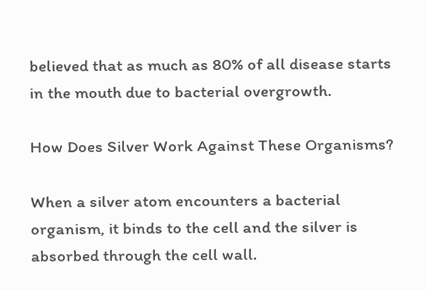believed that as much as 80% of all disease starts in the mouth due to bacterial overgrowth.

How Does Silver Work Against These Organisms?

When a silver atom encounters a bacterial organism, it binds to the cell and the silver is absorbed through the cell wall.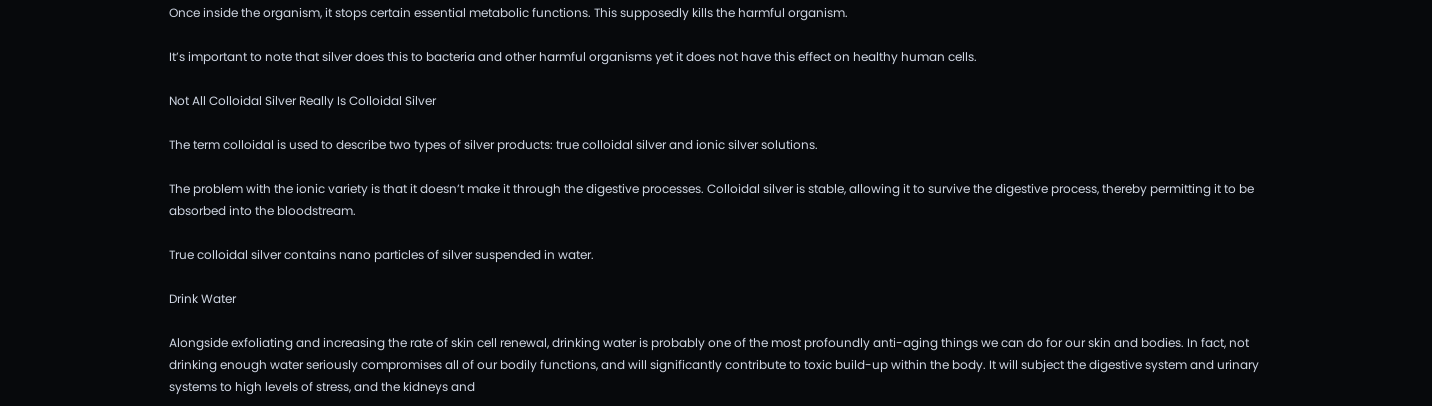Once inside the organism, it stops certain essential metabolic functions. This supposedly kills the harmful organism.

It’s important to note that silver does this to bacteria and other harmful organisms yet it does not have this effect on healthy human cells.

Not All Colloidal Silver Really Is Colloidal Silver

The term colloidal is used to describe two types of silver products: true colloidal silver and ionic silver solutions.

The problem with the ionic variety is that it doesn’t make it through the digestive processes. Colloidal silver is stable, allowing it to survive the digestive process, thereby permitting it to be absorbed into the bloodstream.

True colloidal silver contains nano particles of silver suspended in water.

Drink Water

Alongside exfoliating and increasing the rate of skin cell renewal, drinking water is probably one of the most profoundly anti-aging things we can do for our skin and bodies. In fact, not drinking enough water seriously compromises all of our bodily functions, and will significantly contribute to toxic build-up within the body. It will subject the digestive system and urinary systems to high levels of stress, and the kidneys and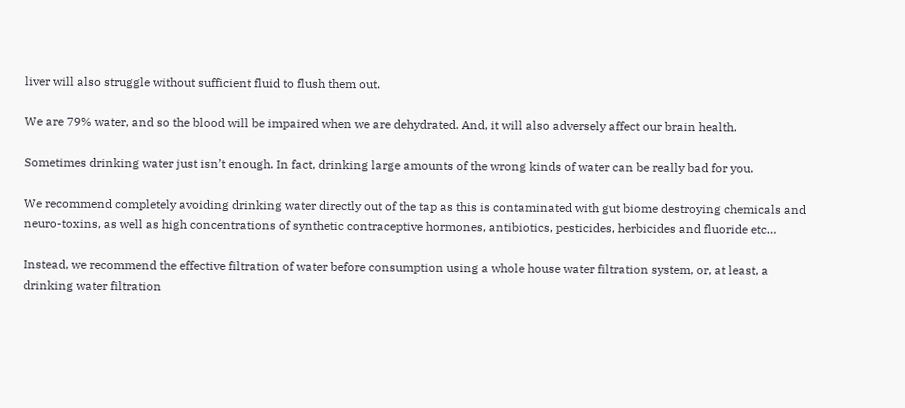liver will also struggle without sufficient fluid to flush them out.

We are 79% water, and so the blood will be impaired when we are dehydrated. And, it will also adversely affect our brain health.

Sometimes drinking water just isn’t enough. In fact, drinking large amounts of the wrong kinds of water can be really bad for you.

We recommend completely avoiding drinking water directly out of the tap as this is contaminated with gut biome destroying chemicals and neuro-toxins, as well as high concentrations of synthetic contraceptive hormones, antibiotics, pesticides, herbicides and fluoride etc…

Instead, we recommend the effective filtration of water before consumption using a whole house water filtration system, or, at least, a drinking water filtration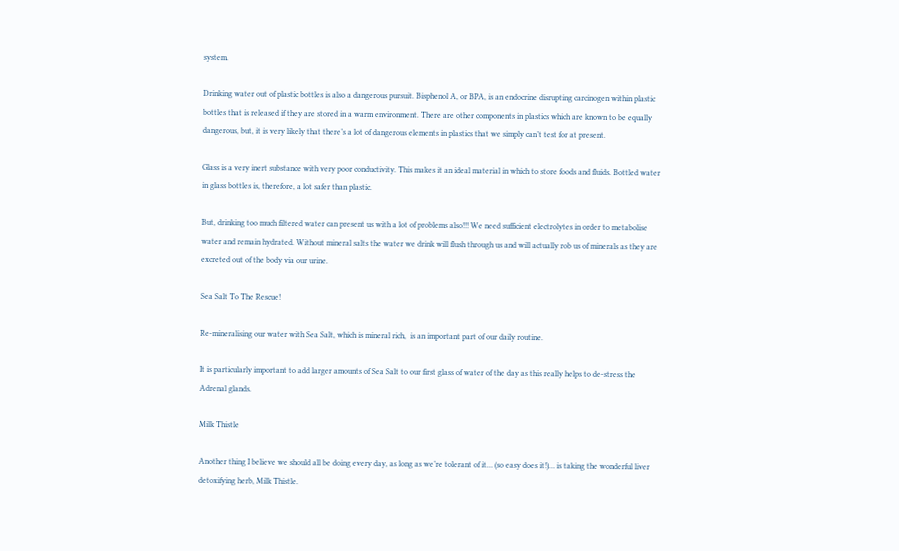system.

Drinking water out of plastic bottles is also a dangerous pursuit. Bisphenol A, or BPA, is an endocrine disrupting carcinogen within plastic bottles that is released if they are stored in a warm environment. There are other components in plastics which are known to be equally dangerous, but, it is very likely that there’s a lot of dangerous elements in plastics that we simply can’t test for at present.

Glass is a very inert substance with very poor conductivity. This makes it an ideal material in which to store foods and fluids. Bottled water in glass bottles is, therefore, a lot safer than plastic.

But, drinking too much filtered water can present us with a lot of problems also!!! We need sufficient electrolytes in order to metabolise water and remain hydrated. Without mineral salts the water we drink will flush through us and will actually rob us of minerals as they are excreted out of the body via our urine.

Sea Salt To The Rescue!

Re-mineralising our water with Sea Salt, which is mineral rich,  is an important part of our daily routine.

It is particularly important to add larger amounts of Sea Salt to our first glass of water of the day as this really helps to de-stress the Adrenal glands.

Milk Thistle

Another thing I believe we should all be doing every day, as long as we’re tolerant of it… (so easy does it!)… is taking the wonderful liver detoxifying herb, Milk Thistle.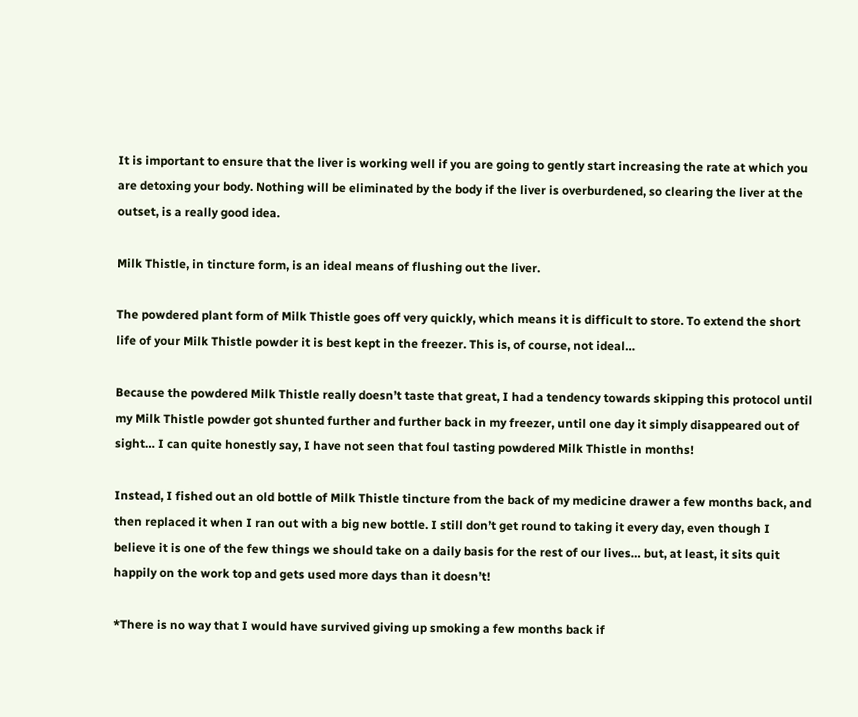It is important to ensure that the liver is working well if you are going to gently start increasing the rate at which you are detoxing your body. Nothing will be eliminated by the body if the liver is overburdened, so clearing the liver at the outset, is a really good idea.

Milk Thistle, in tincture form, is an ideal means of flushing out the liver.

The powdered plant form of Milk Thistle goes off very quickly, which means it is difficult to store. To extend the short life of your Milk Thistle powder it is best kept in the freezer. This is, of course, not ideal…

Because the powdered Milk Thistle really doesn’t taste that great, I had a tendency towards skipping this protocol until my Milk Thistle powder got shunted further and further back in my freezer, until one day it simply disappeared out of sight… I can quite honestly say, I have not seen that foul tasting powdered Milk Thistle in months!

Instead, I fished out an old bottle of Milk Thistle tincture from the back of my medicine drawer a few months back, and then replaced it when I ran out with a big new bottle. I still don’t get round to taking it every day, even though I believe it is one of the few things we should take on a daily basis for the rest of our lives… but, at least, it sits quit happily on the work top and gets used more days than it doesn’t!

*There is no way that I would have survived giving up smoking a few months back if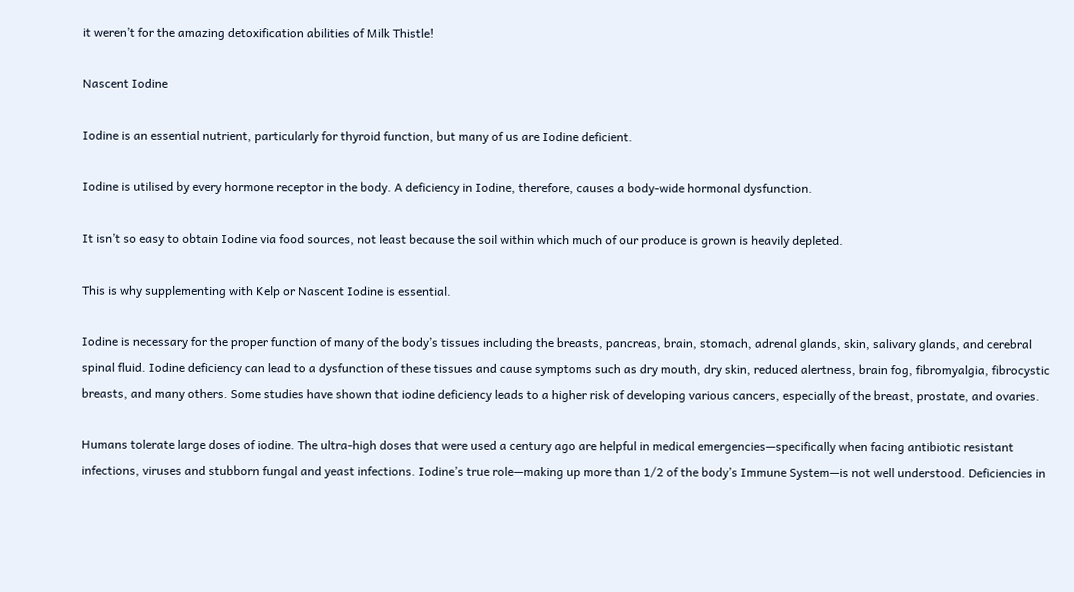it weren’t for the amazing detoxification abilities of Milk Thistle!

Nascent Iodine

Iodine is an essential nutrient, particularly for thyroid function, but many of us are Iodine deficient.

Iodine is utilised by every hormone receptor in the body. A deficiency in Iodine, therefore, causes a body-wide hormonal dysfunction.

It isn’t so easy to obtain Iodine via food sources, not least because the soil within which much of our produce is grown is heavily depleted.

This is why supplementing with Kelp or Nascent Iodine is essential.

Iodine is necessary for the proper function of many of the body’s tissues including the breasts, pancreas, brain, stomach, adrenal glands, skin, salivary glands, and cerebral spinal fluid. Iodine deficiency can lead to a dysfunction of these tissues and cause symptoms such as dry mouth, dry skin, reduced alertness, brain fog, fibromyalgia, fibrocystic breasts, and many others. Some studies have shown that iodine deficiency leads to a higher risk of developing various cancers, especially of the breast, prostate, and ovaries.

Humans tolerate large doses of iodine. The ultra-high doses that were used a century ago are helpful in medical emergencies—specifically when facing antibiotic resistant infections, viruses and stubborn fungal and yeast infections. Iodine’s true role—making up more than 1/2 of the body’s Immune System—is not well understood. Deficiencies in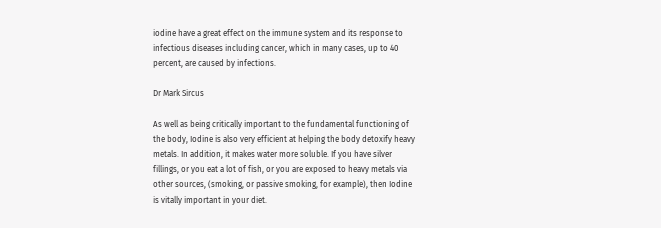iodine have a great effect on the immune system and its response to infectious diseases including cancer, which in many cases, up to 40 percent, are caused by infections.

Dr Mark Sircus

As well as being critically important to the fundamental functioning of the body, Iodine is also very efficient at helping the body detoxify heavy metals. In addition, it makes water more soluble. If you have silver fillings, or you eat a lot of fish, or you are exposed to heavy metals via other sources, (smoking, or passive smoking, for example), then Iodine is vitally important in your diet.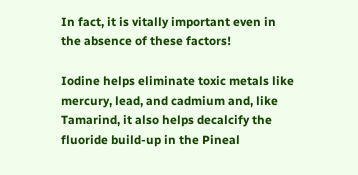In fact, it is vitally important even in the absence of these factors!

Iodine helps eliminate toxic metals like mercury, lead, and cadmium and, like Tamarind, it also helps decalcify the fluoride build-up in the Pineal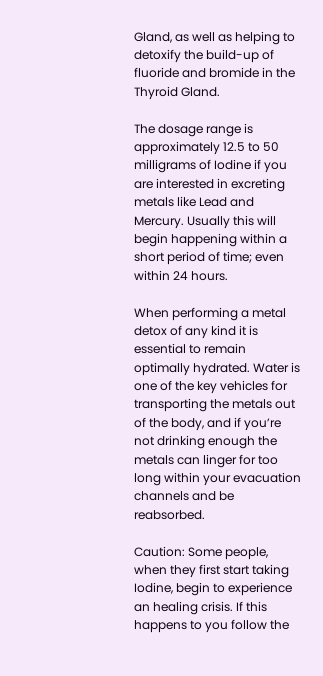Gland, as well as helping to  detoxify the build-up of fluoride and bromide in the Thyroid Gland.

The dosage range is approximately 12.5 to 50 milligrams of Iodine if you are interested in excreting metals like Lead and Mercury. Usually this will begin happening within a short period of time; even within 24 hours.

When performing a metal detox of any kind it is essential to remain optimally hydrated. Water is one of the key vehicles for transporting the metals out of the body, and if you’re not drinking enough the metals can linger for too long within your evacuation channels and be reabsorbed.

Caution: Some people, when they first start taking Iodine, begin to experience an healing crisis. If this happens to you follow the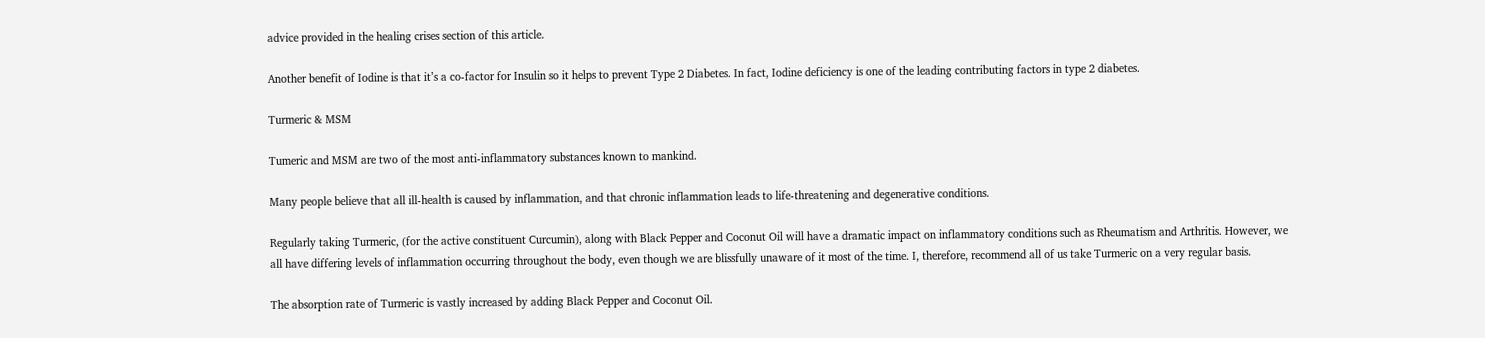advice provided in the healing crises section of this article.

Another benefit of Iodine is that it’s a co-factor for Insulin so it helps to prevent Type 2 Diabetes. In fact, Iodine deficiency is one of the leading contributing factors in type 2 diabetes.

Turmeric & MSM

Tumeric and MSM are two of the most anti-inflammatory substances known to mankind.

Many people believe that all ill-health is caused by inflammation, and that chronic inflammation leads to life-threatening and degenerative conditions.

Regularly taking Turmeric, (for the active constituent Curcumin), along with Black Pepper and Coconut Oil will have a dramatic impact on inflammatory conditions such as Rheumatism and Arthritis. However, we all have differing levels of inflammation occurring throughout the body, even though we are blissfully unaware of it most of the time. I, therefore, recommend all of us take Turmeric on a very regular basis.

The absorption rate of Turmeric is vastly increased by adding Black Pepper and Coconut Oil.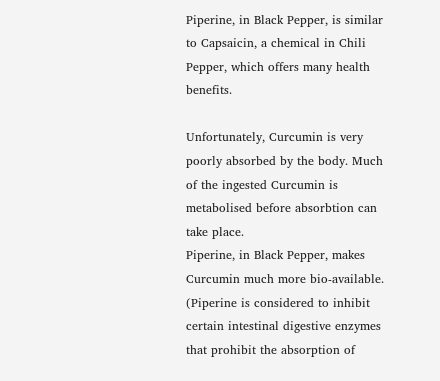Piperine, in Black Pepper, is similar to Capsaicin, a chemical in Chili Pepper, which offers many health benefits.

Unfortunately, Curcumin is very poorly absorbed by the body. Much of the ingested Curcumin is metabolised before absorbtion can take place.
Piperine, in Black Pepper, makes Curcumin much more bio-available. (Piperine is considered to inhibit certain intestinal digestive enzymes that prohibit the absorption of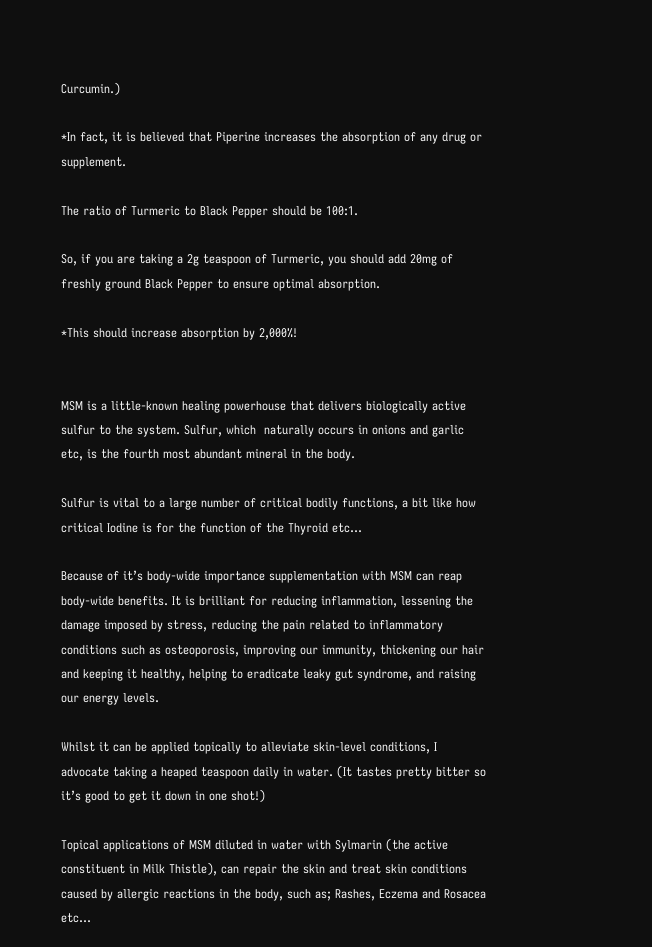Curcumin.)

*In fact, it is believed that Piperine increases the absorption of any drug or supplement.

The ratio of Turmeric to Black Pepper should be 100:1.

So, if you are taking a 2g teaspoon of Turmeric, you should add 20mg of freshly ground Black Pepper to ensure optimal absorption.

*This should increase absorption by 2,000%!


MSM is a little-known healing powerhouse that delivers biologically active sulfur to the system. Sulfur, which  naturally occurs in onions and garlic etc, is the fourth most abundant mineral in the body.

Sulfur is vital to a large number of critical bodily functions, a bit like how critical Iodine is for the function of the Thyroid etc…

Because of it’s body-wide importance supplementation with MSM can reap body-wide benefits. It is brilliant for reducing inflammation, lessening the damage imposed by stress, reducing the pain related to inflammatory conditions such as osteoporosis, improving our immunity, thickening our hair and keeping it healthy, helping to eradicate leaky gut syndrome, and raising our energy levels.

Whilst it can be applied topically to alleviate skin-level conditions, I advocate taking a heaped teaspoon daily in water. (It tastes pretty bitter so it’s good to get it down in one shot!)

Topical applications of MSM diluted in water with Sylmarin (the active constituent in Milk Thistle), can repair the skin and treat skin conditions caused by allergic reactions in the body, such as; Rashes, Eczema and Rosacea etc…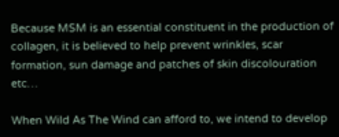Because MSM is an essential constituent in the production of collagen, it is believed to help prevent wrinkles, scar formation, sun damage and patches of skin discolouration etc…

When Wild As The Wind can afford to, we intend to develop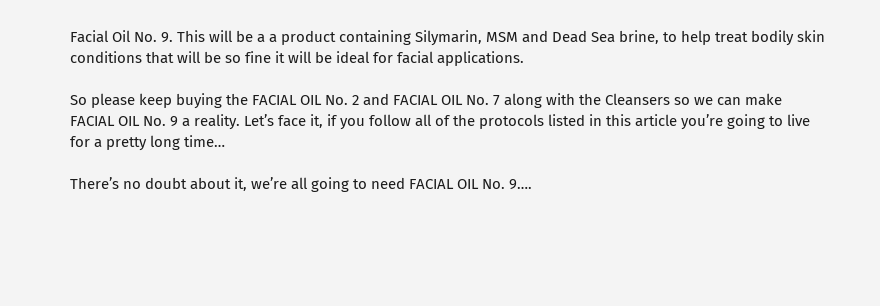Facial Oil No. 9. This will be a a product containing Silymarin, MSM and Dead Sea brine, to help treat bodily skin conditions that will be so fine it will be ideal for facial applications.

So please keep buying the FACIAL OIL No. 2 and FACIAL OIL No. 7 along with the Cleansers so we can make FACIAL OIL No. 9 a reality. Let’s face it, if you follow all of the protocols listed in this article you’re going to live for a pretty long time…

There’s no doubt about it, we’re all going to need FACIAL OIL No. 9….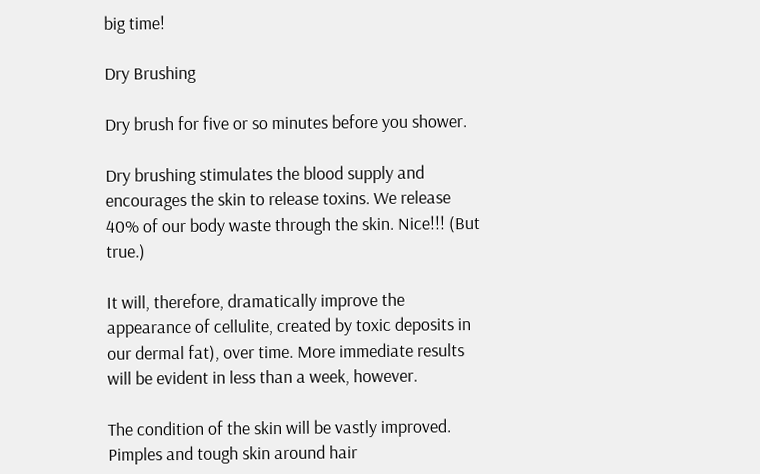big time!

Dry Brushing

Dry brush for five or so minutes before you shower.

Dry brushing stimulates the blood supply and encourages the skin to release toxins. We release 40% of our body waste through the skin. Nice!!! (But true.)

It will, therefore, dramatically improve the appearance of cellulite, created by toxic deposits in our dermal fat), over time. More immediate results will be evident in less than a week, however.

The condition of the skin will be vastly improved. Pimples and tough skin around hair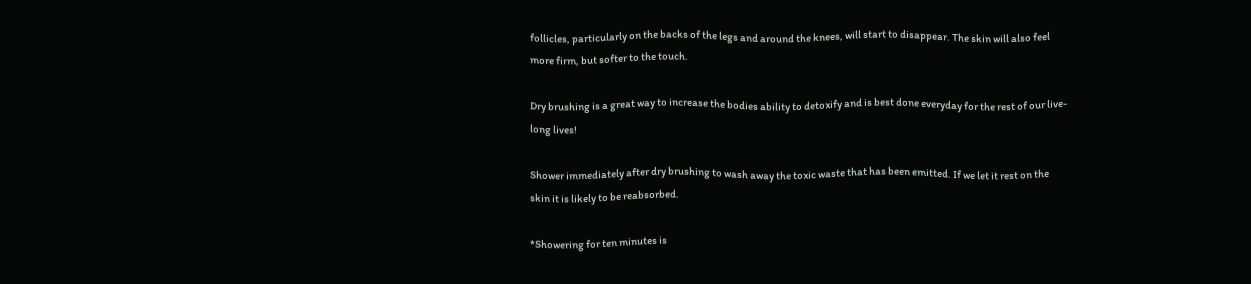follicles, particularly on the backs of the legs and around the knees, will start to disappear. The skin will also feel more firm, but softer to the touch.

Dry brushing is a great way to increase the bodies ability to detoxify and is best done everyday for the rest of our live-long lives!

Shower immediately after dry brushing to wash away the toxic waste that has been emitted. If we let it rest on the skin it is likely to be reabsorbed.

*Showering for ten minutes is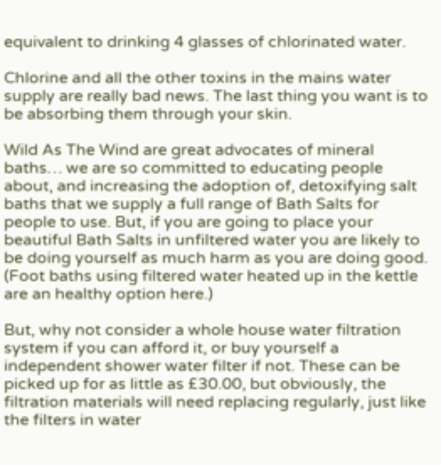equivalent to drinking 4 glasses of chlorinated water.

Chlorine and all the other toxins in the mains water supply are really bad news. The last thing you want is to be absorbing them through your skin.

Wild As The Wind are great advocates of mineral baths… we are so committed to educating people about, and increasing the adoption of, detoxifying salt baths that we supply a full range of Bath Salts for people to use. But, if you are going to place your beautiful Bath Salts in unfiltered water you are likely to be doing yourself as much harm as you are doing good. (Foot baths using filtered water heated up in the kettle are an healthy option here.)

But, why not consider a whole house water filtration system if you can afford it, or buy yourself a independent shower water filter if not. These can be picked up for as little as £30.00, but obviously, the filtration materials will need replacing regularly, just like the filters in water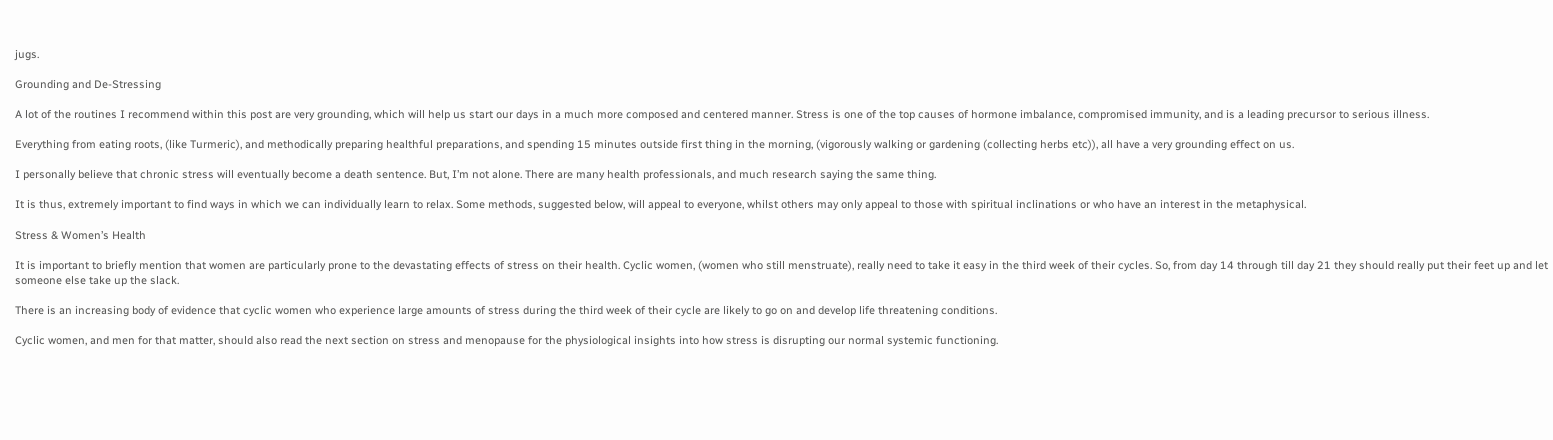jugs.

Grounding and De-Stressing

A lot of the routines I recommend within this post are very grounding, which will help us start our days in a much more composed and centered manner. Stress is one of the top causes of hormone imbalance, compromised immunity, and is a leading precursor to serious illness.

Everything from eating roots, (like Turmeric), and methodically preparing healthful preparations, and spending 15 minutes outside first thing in the morning, (vigorously walking or gardening (collecting herbs etc)), all have a very grounding effect on us.

I personally believe that chronic stress will eventually become a death sentence. But, I’m not alone. There are many health professionals, and much research saying the same thing.

It is thus, extremely important to find ways in which we can individually learn to relax. Some methods, suggested below, will appeal to everyone, whilst others may only appeal to those with spiritual inclinations or who have an interest in the metaphysical.

Stress & Women’s Health

It is important to briefly mention that women are particularly prone to the devastating effects of stress on their health. Cyclic women, (women who still menstruate), really need to take it easy in the third week of their cycles. So, from day 14 through till day 21 they should really put their feet up and let someone else take up the slack.

There is an increasing body of evidence that cyclic women who experience large amounts of stress during the third week of their cycle are likely to go on and develop life threatening conditions.

Cyclic women, and men for that matter, should also read the next section on stress and menopause for the physiological insights into how stress is disrupting our normal systemic functioning.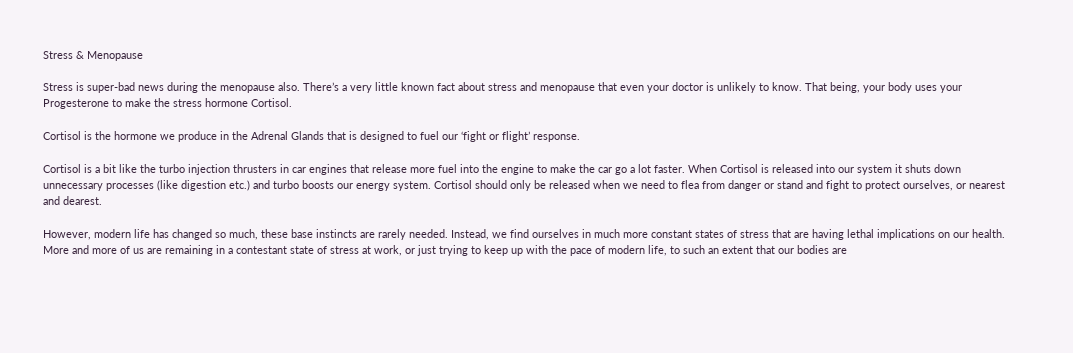Stress & Menopause

Stress is super-bad news during the menopause also. There’s a very little known fact about stress and menopause that even your doctor is unlikely to know. That being, your body uses your Progesterone to make the stress hormone Cortisol.

Cortisol is the hormone we produce in the Adrenal Glands that is designed to fuel our ‘fight or flight’ response.

Cortisol is a bit like the turbo injection thrusters in car engines that release more fuel into the engine to make the car go a lot faster. When Cortisol is released into our system it shuts down unnecessary processes (like digestion etc.) and turbo boosts our energy system. Cortisol should only be released when we need to flea from danger or stand and fight to protect ourselves, or nearest and dearest.

However, modern life has changed so much, these base instincts are rarely needed. Instead, we find ourselves in much more constant states of stress that are having lethal implications on our health. More and more of us are remaining in a contestant state of stress at work, or just trying to keep up with the pace of modern life, to such an extent that our bodies are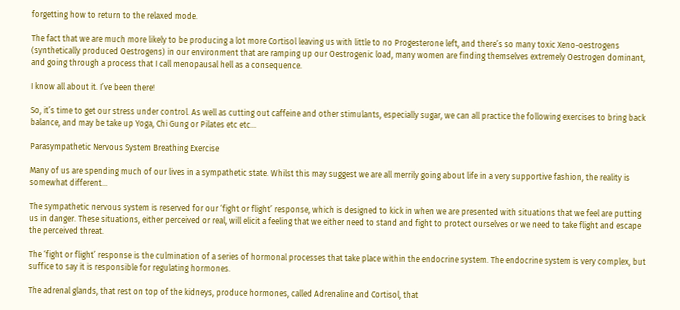forgetting how to return to the relaxed mode.

The fact that we are much more likely to be producing a lot more Cortisol leaving us with little to no Progesterone left, and there’s so many toxic Xeno-oestrogens (synthetically produced Oestrogens) in our environment that are ramping up our Oestrogenic load, many women are finding themselves extremely Oestrogen dominant, and going through a process that I call menopausal hell as a consequence.

I know all about it. I’ve been there!

So, it’s time to get our stress under control. As well as cutting out caffeine and other stimulants, especially sugar, we can all practice the following exercises to bring back balance, and may be take up Yoga, Chi Gung or Pilates etc etc…

Parasympathetic Nervous System Breathing Exercise

Many of us are spending much of our lives in a sympathetic state. Whilst this may suggest we are all merrily going about life in a very supportive fashion, the reality is somewhat different…

The sympathetic nervous system is reserved for our ‘fight or flight’ response, which is designed to kick in when we are presented with situations that we feel are putting us in danger. These situations, either perceived or real, will elicit a feeling that we either need to stand and fight to protect ourselves or we need to take flight and escape the perceived threat.

The ‘fight or flight’ response is the culmination of a series of hormonal processes that take place within the endocrine system. The endocrine system is very complex, but suffice to say it is responsible for regulating hormones.

The adrenal glands, that rest on top of the kidneys, produce hormones, called Adrenaline and Cortisol, that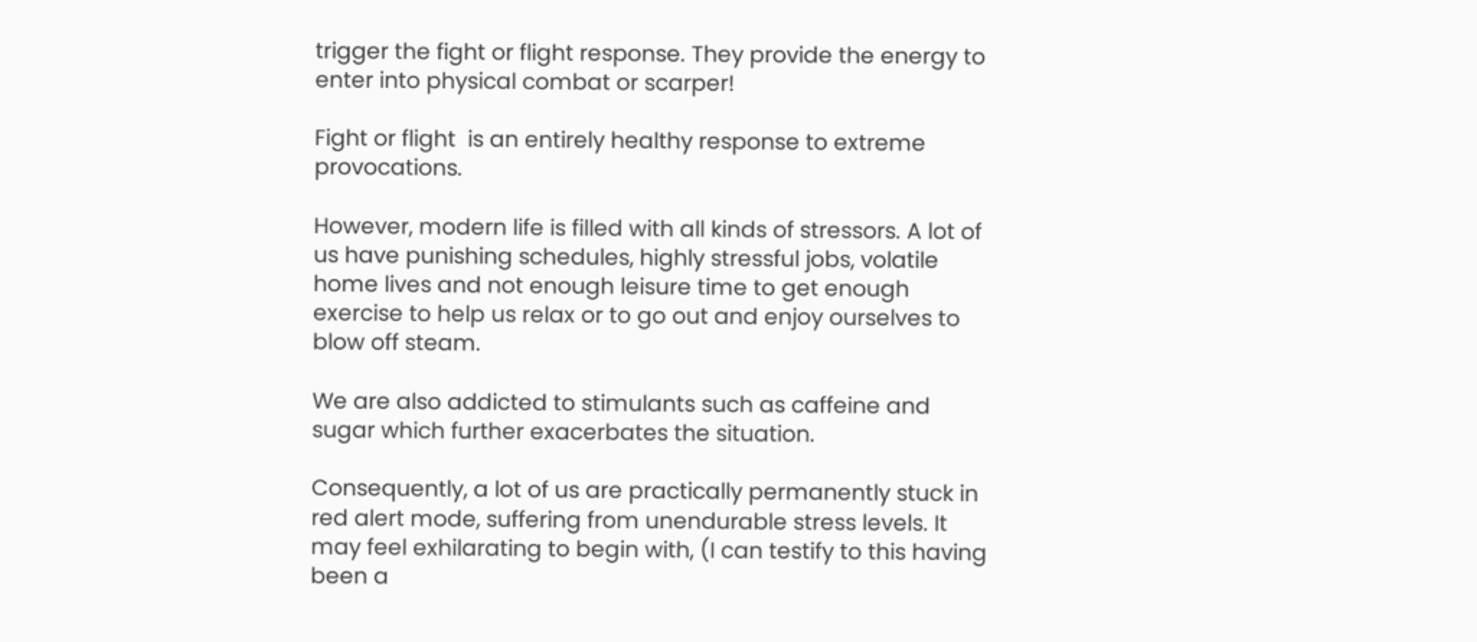trigger the fight or flight response. They provide the energy to enter into physical combat or scarper!

Fight or flight  is an entirely healthy response to extreme provocations.

However, modern life is filled with all kinds of stressors. A lot of us have punishing schedules, highly stressful jobs, volatile home lives and not enough leisure time to get enough exercise to help us relax or to go out and enjoy ourselves to blow off steam.

We are also addicted to stimulants such as caffeine and sugar which further exacerbates the situation.

Consequently, a lot of us are practically permanently stuck in red alert mode, suffering from unendurable stress levels. It may feel exhilarating to begin with, (I can testify to this having been a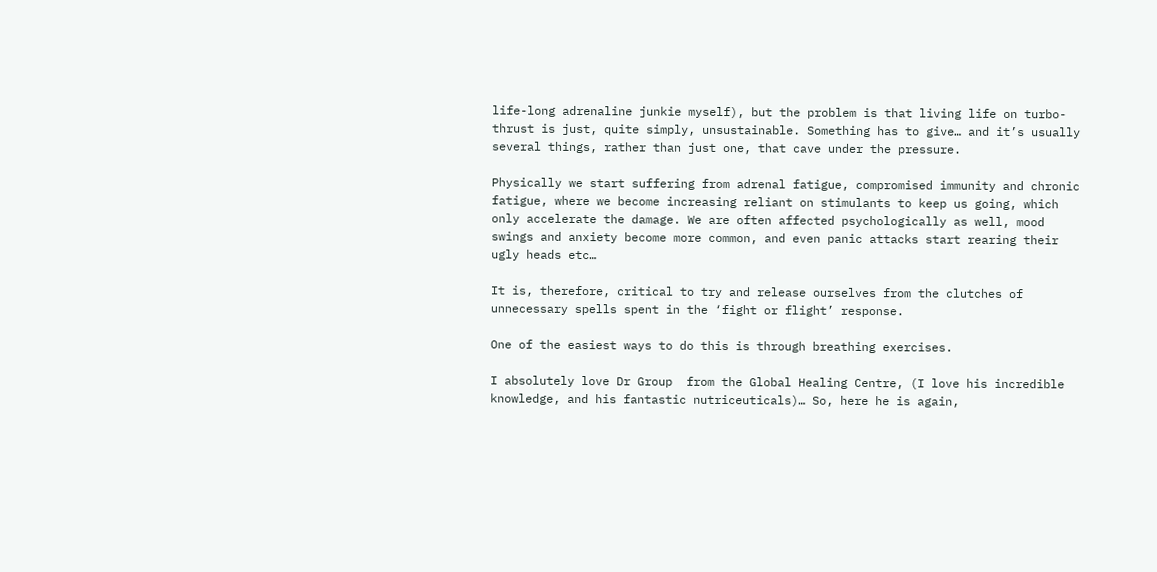life-long adrenaline junkie myself), but the problem is that living life on turbo-thrust is just, quite simply, unsustainable. Something has to give… and it’s usually several things, rather than just one, that cave under the pressure.

Physically we start suffering from adrenal fatigue, compromised immunity and chronic fatigue, where we become increasing reliant on stimulants to keep us going, which only accelerate the damage. We are often affected psychologically as well, mood swings and anxiety become more common, and even panic attacks start rearing their ugly heads etc…

It is, therefore, critical to try and release ourselves from the clutches of unnecessary spells spent in the ‘fight or flight’ response.

One of the easiest ways to do this is through breathing exercises.

I absolutely love Dr Group  from the Global Healing Centre, (I love his incredible knowledge, and his fantastic nutriceuticals)… So, here he is again,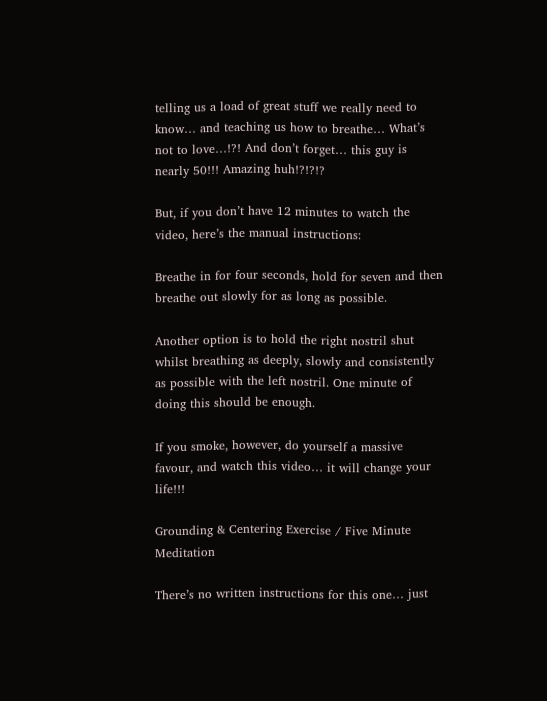telling us a load of great stuff we really need to know… and teaching us how to breathe… What’s not to love…!?! And don’t forget… this guy is nearly 50!!! Amazing huh!?!?!?

But, if you don’t have 12 minutes to watch the video, here’s the manual instructions:

Breathe in for four seconds, hold for seven and then breathe out slowly for as long as possible.

Another option is to hold the right nostril shut whilst breathing as deeply, slowly and consistently as possible with the left nostril. One minute of doing this should be enough.

If you smoke, however, do yourself a massive favour, and watch this video… it will change your life!!!

Grounding & Centering Exercise / Five Minute Meditation

There’s no written instructions for this one… just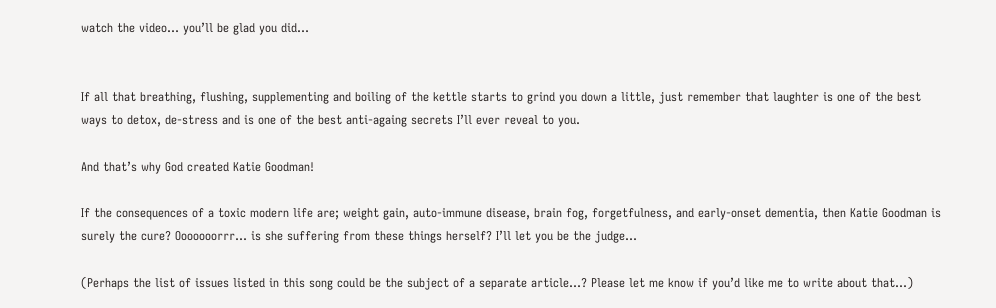watch the video… you’ll be glad you did…


If all that breathing, flushing, supplementing and boiling of the kettle starts to grind you down a little, just remember that laughter is one of the best ways to detox, de-stress and is one of the best anti-againg secrets I’ll ever reveal to you.

And that’s why God created Katie Goodman!

If the consequences of a toxic modern life are; weight gain, auto-immune disease, brain fog, forgetfulness, and early-onset dementia, then Katie Goodman is surely the cure? Ooooooorrr… is she suffering from these things herself? I’ll let you be the judge…

(Perhaps the list of issues listed in this song could be the subject of a separate article…? Please let me know if you’d like me to write about that…)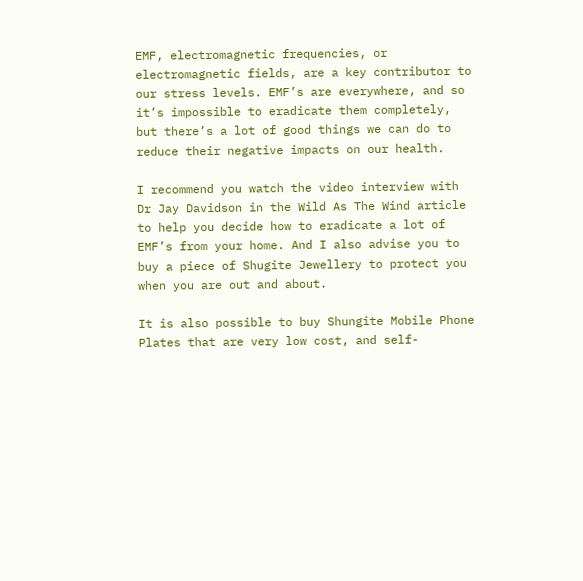EMF, electromagnetic frequencies, or electromagnetic fields, are a key contributor to our stress levels. EMF’s are everywhere, and so it’s impossible to eradicate them completely, but there’s a lot of good things we can do to reduce their negative impacts on our health.

I recommend you watch the video interview with Dr Jay Davidson in the Wild As The Wind article to help you decide how to eradicate a lot of EMF’s from your home. And I also advise you to buy a piece of Shugite Jewellery to protect you when you are out and about.

It is also possible to buy Shungite Mobile Phone Plates that are very low cost, and self-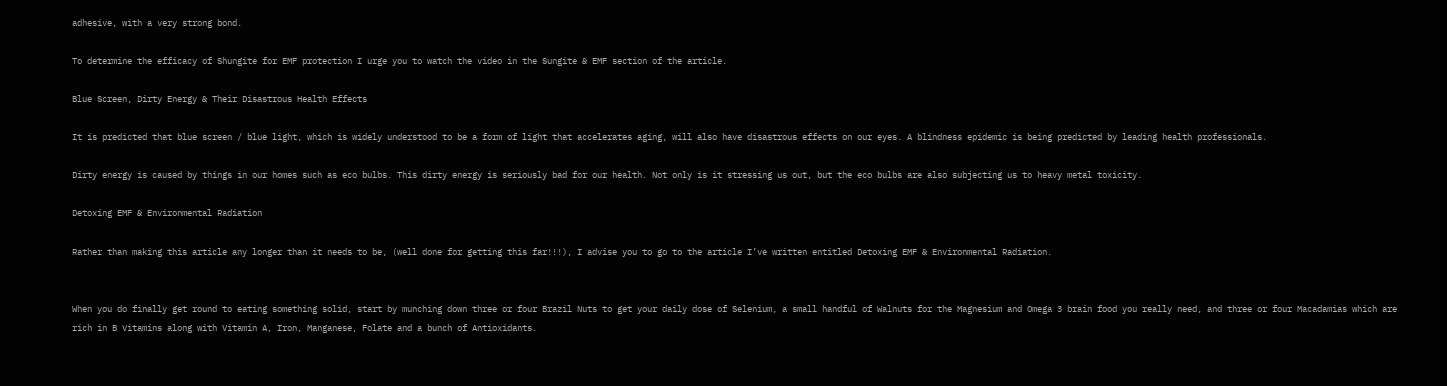adhesive, with a very strong bond.

To determine the efficacy of Shungite for EMF protection I urge you to watch the video in the Sungite & EMF section of the article.

Blue Screen, Dirty Energy & Their Disastrous Health Effects

It is predicted that blue screen / blue light, which is widely understood to be a form of light that accelerates aging, will also have disastrous effects on our eyes. A blindness epidemic is being predicted by leading health professionals.

Dirty energy is caused by things in our homes such as eco bulbs. This dirty energy is seriously bad for our health. Not only is it stressing us out, but the eco bulbs are also subjecting us to heavy metal toxicity.

Detoxing EMF & Environmental Radiation

Rather than making this article any longer than it needs to be, (well done for getting this far!!!), I advise you to go to the article I’ve written entitled Detoxing EMF & Environmental Radiation.


When you do finally get round to eating something solid, start by munching down three or four Brazil Nuts to get your daily dose of Selenium, a small handful of Walnuts for the Magnesium and Omega 3 brain food you really need, and three or four Macadamias which are rich in B Vitamins along with Vitamin A, Iron, Manganese, Folate and a bunch of Antioxidants.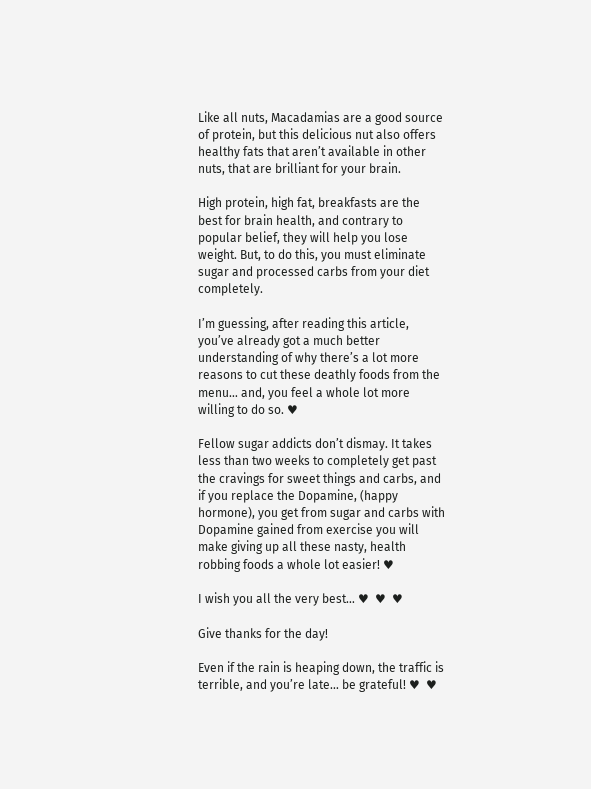Like all nuts, Macadamias are a good source of protein, but this delicious nut also offers healthy fats that aren’t available in other nuts, that are brilliant for your brain.

High protein, high fat, breakfasts are the best for brain health, and contrary to popular belief, they will help you lose weight. But, to do this, you must eliminate sugar and processed carbs from your diet completely.

I’m guessing, after reading this article, you’ve already got a much better understanding of why there’s a lot more reasons to cut these deathly foods from the menu… and, you feel a whole lot more willing to do so. ♥

Fellow sugar addicts don’t dismay. It takes less than two weeks to completely get past the cravings for sweet things and carbs, and if you replace the Dopamine, (happy hormone), you get from sugar and carbs with Dopamine gained from exercise you will make giving up all these nasty, health robbing foods a whole lot easier! ♥

I wish you all the very best… ♥  ♥  ♥

Give thanks for the day!

Even if the rain is heaping down, the traffic is terrible, and you’re late… be grateful! ♥  ♥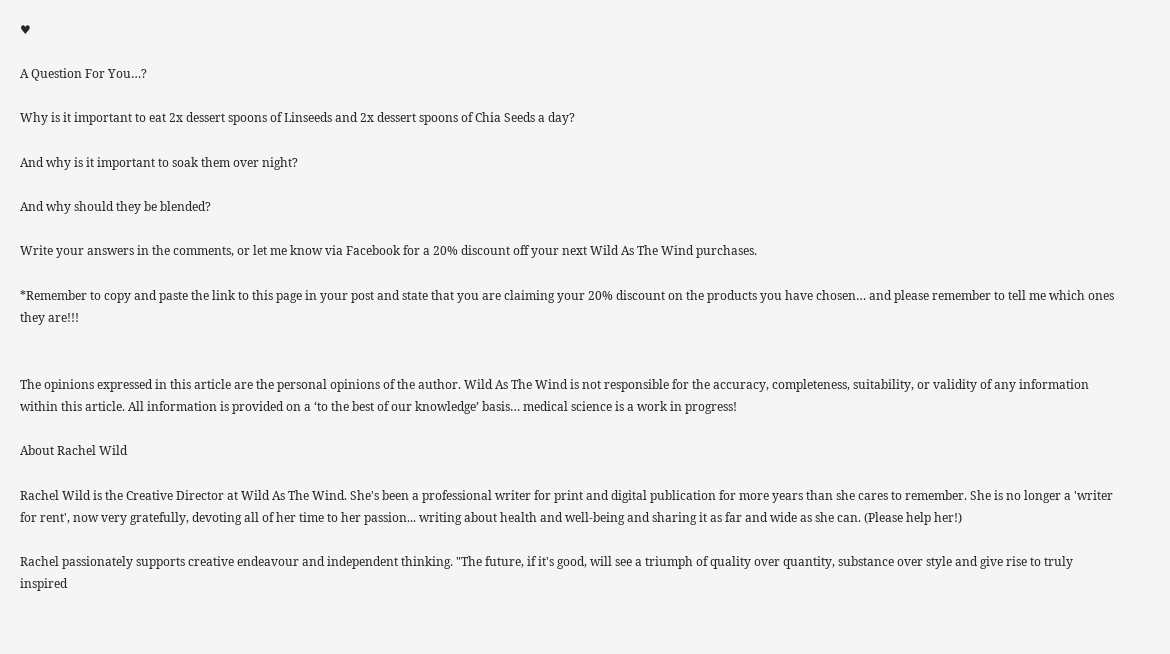♥

A Question For You…?

Why is it important to eat 2x dessert spoons of Linseeds and 2x dessert spoons of Chia Seeds a day?

And why is it important to soak them over night?

And why should they be blended?

Write your answers in the comments, or let me know via Facebook for a 20% discount off your next Wild As The Wind purchases.

*Remember to copy and paste the link to this page in your post and state that you are claiming your 20% discount on the products you have chosen… and please remember to tell me which ones they are!!!


The opinions expressed in this article are the personal opinions of the author. Wild As The Wind is not responsible for the accuracy, completeness, suitability, or validity of any information within this article. All information is provided on a ‘to the best of our knowledge’ basis… medical science is a work in progress!

About Rachel Wild

Rachel Wild is the Creative Director at Wild As The Wind. She's been a professional writer for print and digital publication for more years than she cares to remember. She is no longer a 'writer for rent', now very gratefully, devoting all of her time to her passion... writing about health and well-being and sharing it as far and wide as she can. (Please help her!)

Rachel passionately supports creative endeavour and independent thinking. "The future, if it's good, will see a triumph of quality over quantity, substance over style and give rise to truly inspired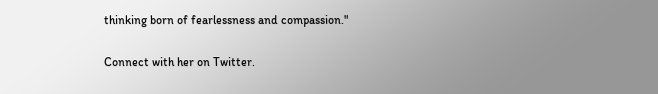thinking born of fearlessness and compassion."

Connect with her on Twitter.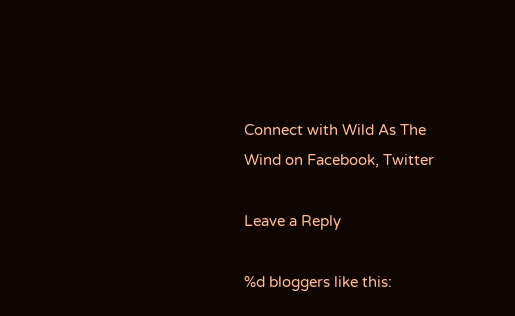Connect with Wild As The Wind on Facebook, Twitter

Leave a Reply

%d bloggers like this: